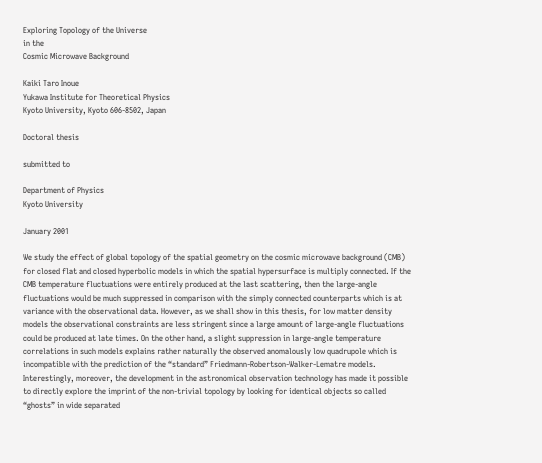Exploring Topology of the Universe
in the
Cosmic Microwave Background

Kaiki Taro Inoue
Yukawa Institute for Theoretical Physics
Kyoto University, Kyoto 606-8502, Japan

Doctoral thesis

submitted to

Department of Physics
Kyoto University

January 2001

We study the effect of global topology of the spatial geometry on the cosmic microwave background (CMB) for closed flat and closed hyperbolic models in which the spatial hypersurface is multiply connected. If the CMB temperature fluctuations were entirely produced at the last scattering, then the large-angle fluctuations would be much suppressed in comparison with the simply connected counterparts which is at variance with the observational data. However, as we shall show in this thesis, for low matter density models the observational constraints are less stringent since a large amount of large-angle fluctuations could be produced at late times. On the other hand, a slight suppression in large-angle temperature correlations in such models explains rather naturally the observed anomalously low quadrupole which is incompatible with the prediction of the “standard” Friedmann-Robertson-Walker-Lematre models. Interestingly, moreover, the development in the astronomical observation technology has made it possible to directly explore the imprint of the non-trivial topology by looking for identical objects so called “ghosts” in wide separated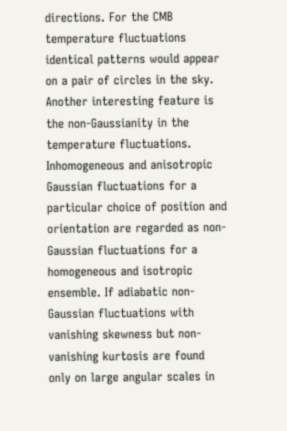directions. For the CMB temperature fluctuations identical patterns would appear on a pair of circles in the sky. Another interesting feature is the non-Gaussianity in the temperature fluctuations. Inhomogeneous and anisotropic Gaussian fluctuations for a particular choice of position and orientation are regarded as non-Gaussian fluctuations for a homogeneous and isotropic ensemble. If adiabatic non-Gaussian fluctuations with vanishing skewness but non-vanishing kurtosis are found only on large angular scales in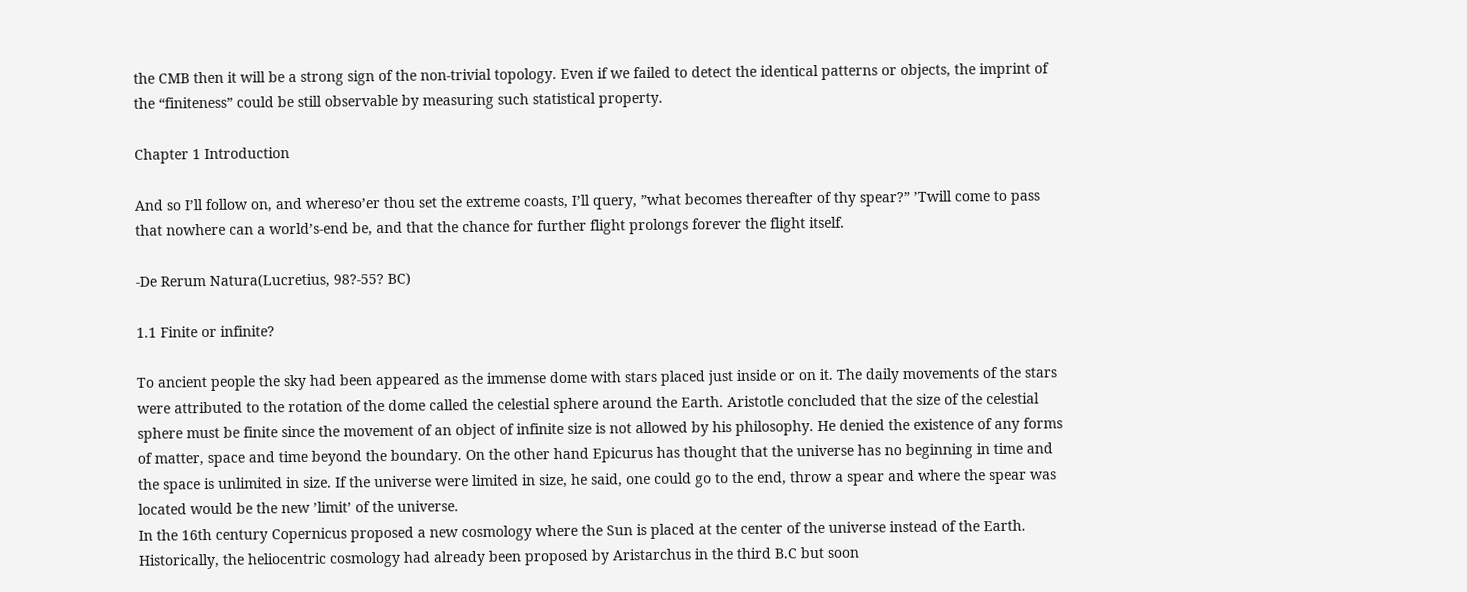the CMB then it will be a strong sign of the non-trivial topology. Even if we failed to detect the identical patterns or objects, the imprint of the “finiteness” could be still observable by measuring such statistical property.

Chapter 1 Introduction

And so I’ll follow on, and whereso’er thou set the extreme coasts, I’ll query, ”what becomes thereafter of thy spear?” ’Twill come to pass that nowhere can a world’s-end be, and that the chance for further flight prolongs forever the flight itself.

-De Rerum Natura(Lucretius, 98?-55? BC)

1.1 Finite or infinite?

To ancient people the sky had been appeared as the immense dome with stars placed just inside or on it. The daily movements of the stars were attributed to the rotation of the dome called the celestial sphere around the Earth. Aristotle concluded that the size of the celestial sphere must be finite since the movement of an object of infinite size is not allowed by his philosophy. He denied the existence of any forms of matter, space and time beyond the boundary. On the other hand Epicurus has thought that the universe has no beginning in time and the space is unlimited in size. If the universe were limited in size, he said, one could go to the end, throw a spear and where the spear was located would be the new ’limit’ of the universe.
In the 16th century Copernicus proposed a new cosmology where the Sun is placed at the center of the universe instead of the Earth. Historically, the heliocentric cosmology had already been proposed by Aristarchus in the third B.C but soon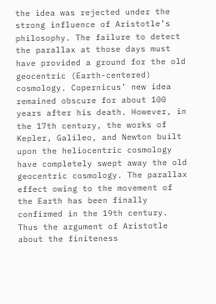the idea was rejected under the strong influence of Aristotle’s philosophy. The failure to detect the parallax at those days must have provided a ground for the old geocentric (Earth-centered) cosmology. Copernicus’ new idea remained obscure for about 100 years after his death. However, in the 17th century, the works of Kepler, Galileo, and Newton built upon the heliocentric cosmology have completely swept away the old geocentric cosmology. The parallax effect owing to the movement of the Earth has been finally confirmed in the 19th century. Thus the argument of Aristotle about the finiteness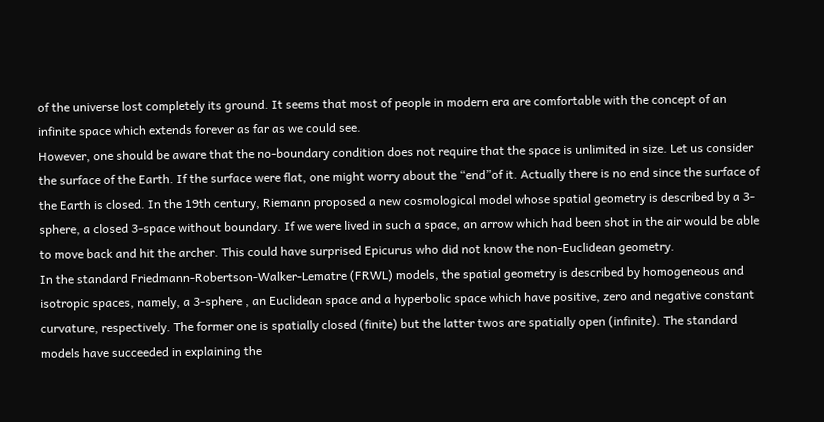of the universe lost completely its ground. It seems that most of people in modern era are comfortable with the concept of an infinite space which extends forever as far as we could see.
However, one should be aware that the no-boundary condition does not require that the space is unlimited in size. Let us consider the surface of the Earth. If the surface were flat, one might worry about the “end”of it. Actually there is no end since the surface of the Earth is closed. In the 19th century, Riemann proposed a new cosmological model whose spatial geometry is described by a 3-sphere, a closed 3-space without boundary. If we were lived in such a space, an arrow which had been shot in the air would be able to move back and hit the archer. This could have surprised Epicurus who did not know the non-Euclidean geometry.
In the standard Friedmann-Robertson-Walker-Lematre (FRWL) models, the spatial geometry is described by homogeneous and isotropic spaces, namely, a 3-sphere , an Euclidean space and a hyperbolic space which have positive, zero and negative constant curvature, respectively. The former one is spatially closed (finite) but the latter twos are spatially open (infinite). The standard models have succeeded in explaining the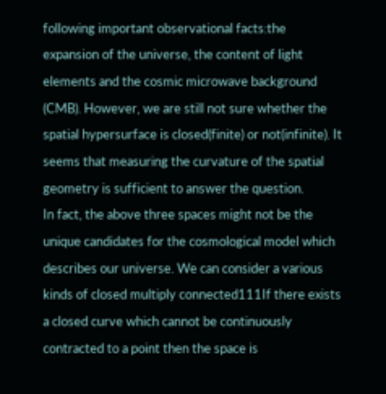following important observational facts:the expansion of the universe, the content of light elements and the cosmic microwave background (CMB). However, we are still not sure whether the spatial hypersurface is closed(finite) or not(infinite). It seems that measuring the curvature of the spatial geometry is sufficient to answer the question.
In fact, the above three spaces might not be the unique candidates for the cosmological model which describes our universe. We can consider a various kinds of closed multiply connected111If there exists a closed curve which cannot be continuously contracted to a point then the space is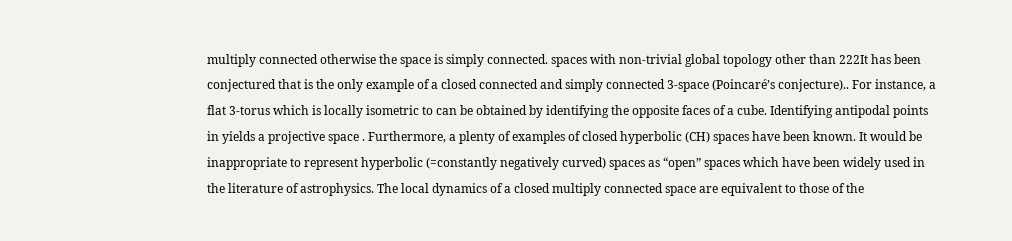multiply connected otherwise the space is simply connected. spaces with non-trivial global topology other than 222It has been conjectured that is the only example of a closed connected and simply connected 3-space (Poincaré’s conjecture).. For instance, a flat 3-torus which is locally isometric to can be obtained by identifying the opposite faces of a cube. Identifying antipodal points in yields a projective space . Furthermore, a plenty of examples of closed hyperbolic (CH) spaces have been known. It would be inappropriate to represent hyperbolic (=constantly negatively curved) spaces as “open” spaces which have been widely used in the literature of astrophysics. The local dynamics of a closed multiply connected space are equivalent to those of the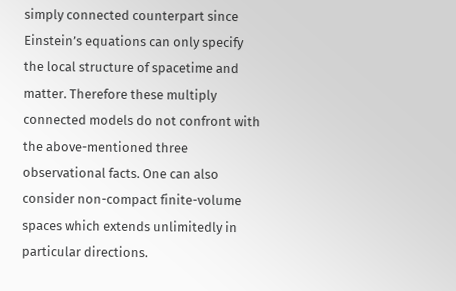simply connected counterpart since Einstein’s equations can only specify the local structure of spacetime and matter. Therefore these multiply connected models do not confront with the above-mentioned three observational facts. One can also consider non-compact finite-volume spaces which extends unlimitedly in particular directions.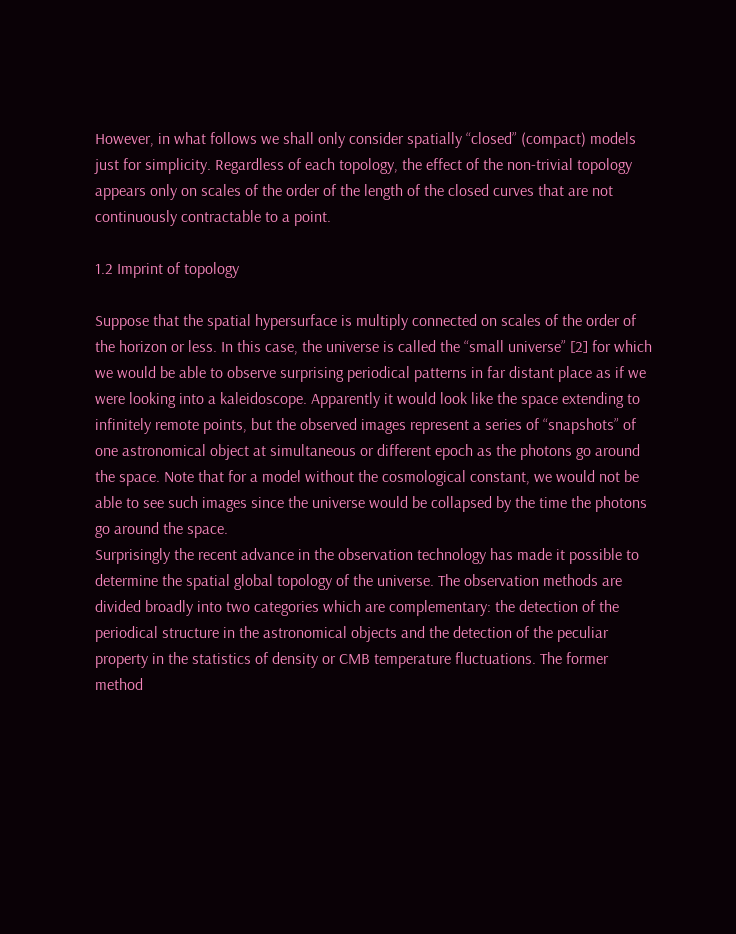However, in what follows we shall only consider spatially “closed” (compact) models just for simplicity. Regardless of each topology, the effect of the non-trivial topology appears only on scales of the order of the length of the closed curves that are not continuously contractable to a point.

1.2 Imprint of topology

Suppose that the spatial hypersurface is multiply connected on scales of the order of the horizon or less. In this case, the universe is called the “small universe” [2] for which we would be able to observe surprising periodical patterns in far distant place as if we were looking into a kaleidoscope. Apparently it would look like the space extending to infinitely remote points, but the observed images represent a series of “snapshots” of one astronomical object at simultaneous or different epoch as the photons go around the space. Note that for a model without the cosmological constant, we would not be able to see such images since the universe would be collapsed by the time the photons go around the space.
Surprisingly the recent advance in the observation technology has made it possible to determine the spatial global topology of the universe. The observation methods are divided broadly into two categories which are complementary: the detection of the periodical structure in the astronomical objects and the detection of the peculiar property in the statistics of density or CMB temperature fluctuations. The former method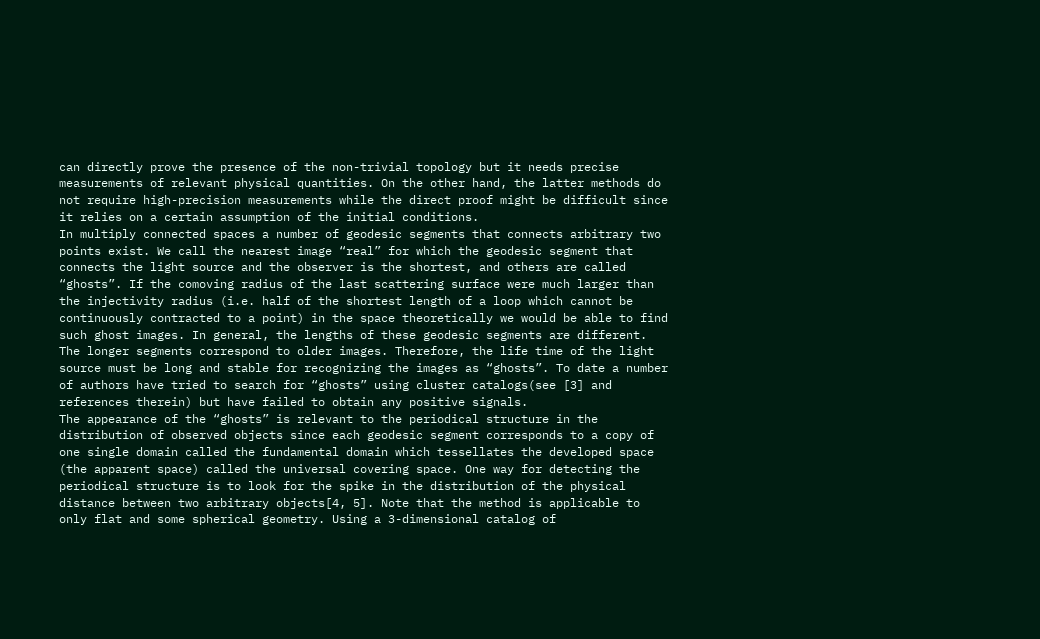can directly prove the presence of the non-trivial topology but it needs precise measurements of relevant physical quantities. On the other hand, the latter methods do not require high-precision measurements while the direct proof might be difficult since it relies on a certain assumption of the initial conditions.
In multiply connected spaces a number of geodesic segments that connects arbitrary two points exist. We call the nearest image “real” for which the geodesic segment that connects the light source and the observer is the shortest, and others are called “ghosts”. If the comoving radius of the last scattering surface were much larger than the injectivity radius (i.e. half of the shortest length of a loop which cannot be continuously contracted to a point) in the space theoretically we would be able to find such ghost images. In general, the lengths of these geodesic segments are different. The longer segments correspond to older images. Therefore, the life time of the light source must be long and stable for recognizing the images as “ghosts”. To date a number of authors have tried to search for “ghosts” using cluster catalogs(see [3] and references therein) but have failed to obtain any positive signals.
The appearance of the “ghosts” is relevant to the periodical structure in the distribution of observed objects since each geodesic segment corresponds to a copy of one single domain called the fundamental domain which tessellates the developed space (the apparent space) called the universal covering space. One way for detecting the periodical structure is to look for the spike in the distribution of the physical distance between two arbitrary objects[4, 5]. Note that the method is applicable to only flat and some spherical geometry. Using a 3-dimensional catalog of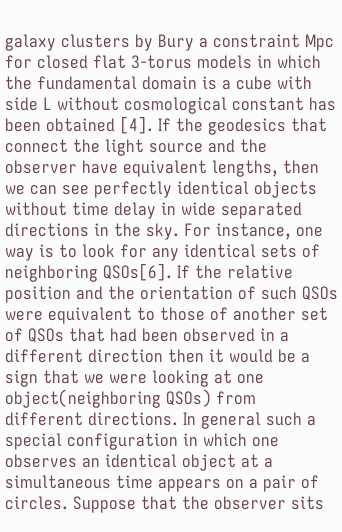galaxy clusters by Bury a constraint Mpc for closed flat 3-torus models in which the fundamental domain is a cube with side L without cosmological constant has been obtained [4]. If the geodesics that connect the light source and the observer have equivalent lengths, then we can see perfectly identical objects without time delay in wide separated directions in the sky. For instance, one way is to look for any identical sets of neighboring QSOs[6]. If the relative position and the orientation of such QSOs were equivalent to those of another set of QSOs that had been observed in a different direction then it would be a sign that we were looking at one object(neighboring QSOs) from different directions. In general such a special configuration in which one observes an identical object at a simultaneous time appears on a pair of circles. Suppose that the observer sits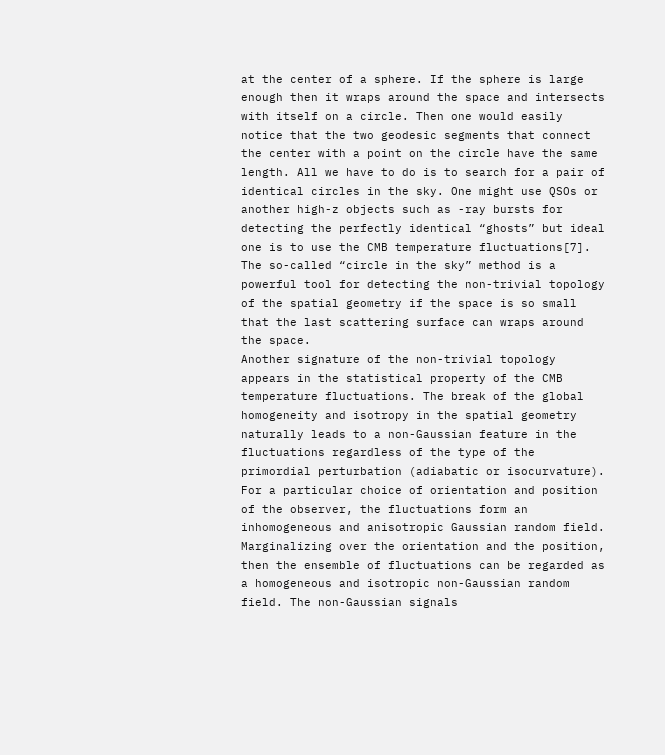at the center of a sphere. If the sphere is large enough then it wraps around the space and intersects with itself on a circle. Then one would easily notice that the two geodesic segments that connect the center with a point on the circle have the same length. All we have to do is to search for a pair of identical circles in the sky. One might use QSOs or another high-z objects such as -ray bursts for detecting the perfectly identical “ghosts” but ideal one is to use the CMB temperature fluctuations[7]. The so-called “circle in the sky” method is a powerful tool for detecting the non-trivial topology of the spatial geometry if the space is so small that the last scattering surface can wraps around the space.
Another signature of the non-trivial topology appears in the statistical property of the CMB temperature fluctuations. The break of the global homogeneity and isotropy in the spatial geometry naturally leads to a non-Gaussian feature in the fluctuations regardless of the type of the primordial perturbation (adiabatic or isocurvature). For a particular choice of orientation and position of the observer, the fluctuations form an inhomogeneous and anisotropic Gaussian random field. Marginalizing over the orientation and the position, then the ensemble of fluctuations can be regarded as a homogeneous and isotropic non-Gaussian random field. The non-Gaussian signals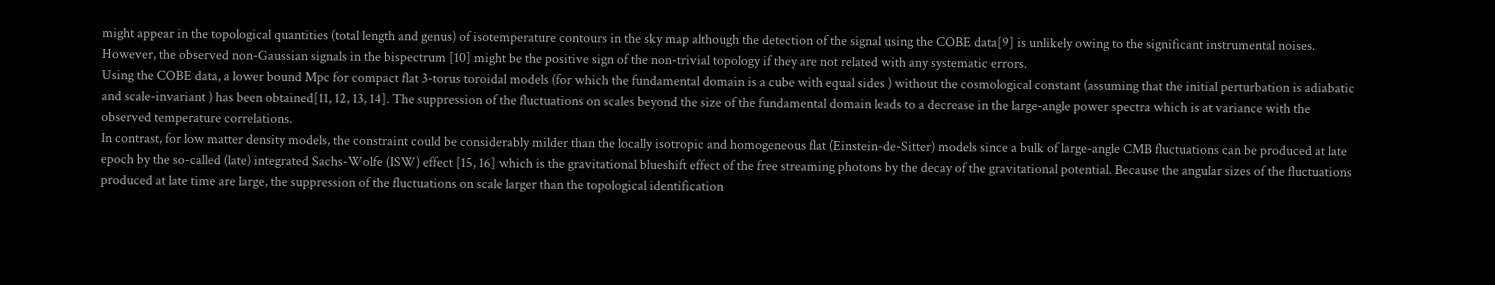might appear in the topological quantities (total length and genus) of isotemperature contours in the sky map although the detection of the signal using the COBE data[9] is unlikely owing to the significant instrumental noises. However, the observed non-Gaussian signals in the bispectrum [10] might be the positive sign of the non-trivial topology if they are not related with any systematic errors.
Using the COBE data, a lower bound Mpc for compact flat 3-torus toroidal models (for which the fundamental domain is a cube with equal sides ) without the cosmological constant (assuming that the initial perturbation is adiabatic and scale-invariant ) has been obtained[11, 12, 13, 14]. The suppression of the fluctuations on scales beyond the size of the fundamental domain leads to a decrease in the large-angle power spectra which is at variance with the observed temperature correlations.
In contrast, for low matter density models, the constraint could be considerably milder than the locally isotropic and homogeneous flat (Einstein-de-Sitter) models since a bulk of large-angle CMB fluctuations can be produced at late epoch by the so-called (late) integrated Sachs-Wolfe (ISW) effect [15, 16] which is the gravitational blueshift effect of the free streaming photons by the decay of the gravitational potential. Because the angular sizes of the fluctuations produced at late time are large, the suppression of the fluctuations on scale larger than the topological identification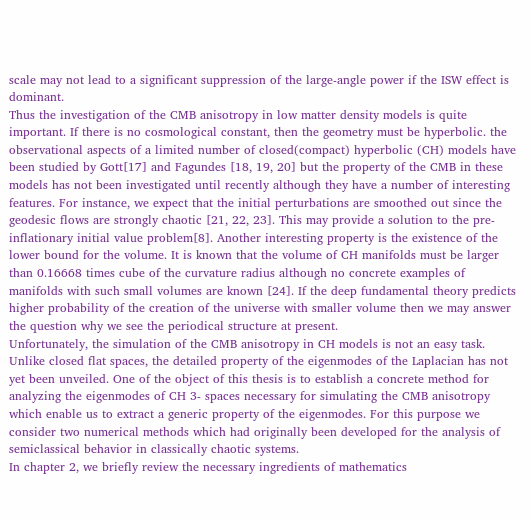scale may not lead to a significant suppression of the large-angle power if the ISW effect is dominant.
Thus the investigation of the CMB anisotropy in low matter density models is quite important. If there is no cosmological constant, then the geometry must be hyperbolic. the observational aspects of a limited number of closed(compact) hyperbolic (CH) models have been studied by Gott[17] and Fagundes [18, 19, 20] but the property of the CMB in these models has not been investigated until recently although they have a number of interesting features. For instance, we expect that the initial perturbations are smoothed out since the geodesic flows are strongly chaotic [21, 22, 23]. This may provide a solution to the pre-inflationary initial value problem[8]. Another interesting property is the existence of the lower bound for the volume. It is known that the volume of CH manifolds must be larger than 0.16668 times cube of the curvature radius although no concrete examples of manifolds with such small volumes are known [24]. If the deep fundamental theory predicts higher probability of the creation of the universe with smaller volume then we may answer the question why we see the periodical structure at present.
Unfortunately, the simulation of the CMB anisotropy in CH models is not an easy task. Unlike closed flat spaces, the detailed property of the eigenmodes of the Laplacian has not yet been unveiled. One of the object of this thesis is to establish a concrete method for analyzing the eigenmodes of CH 3- spaces necessary for simulating the CMB anisotropy which enable us to extract a generic property of the eigenmodes. For this purpose we consider two numerical methods which had originally been developed for the analysis of semiclassical behavior in classically chaotic systems.
In chapter 2, we briefly review the necessary ingredients of mathematics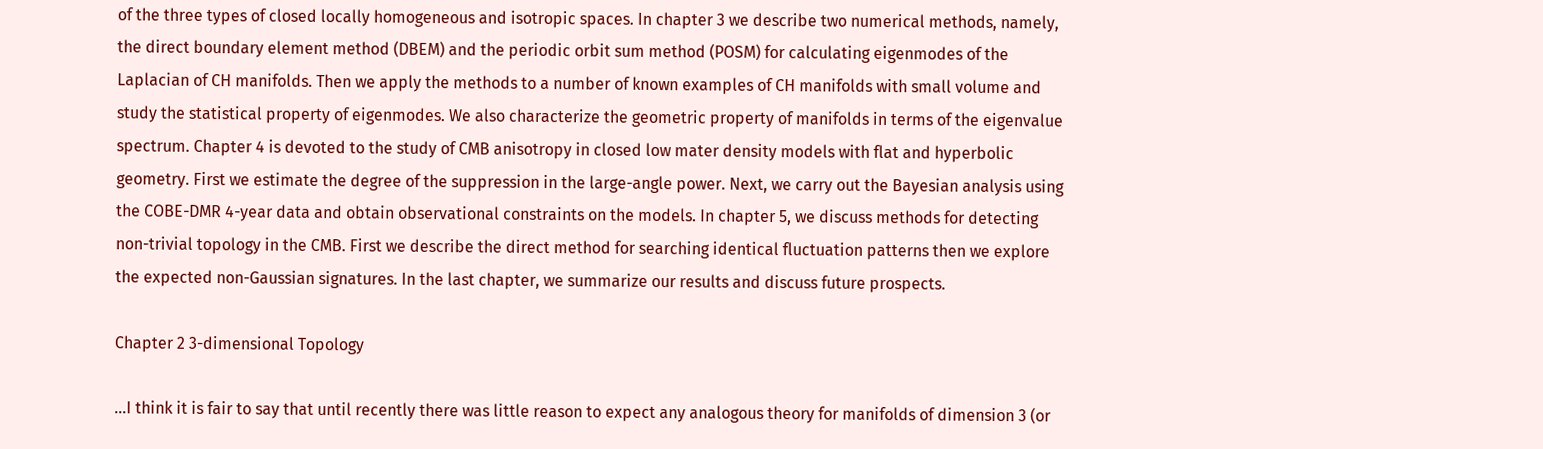of the three types of closed locally homogeneous and isotropic spaces. In chapter 3 we describe two numerical methods, namely, the direct boundary element method (DBEM) and the periodic orbit sum method (POSM) for calculating eigenmodes of the Laplacian of CH manifolds. Then we apply the methods to a number of known examples of CH manifolds with small volume and study the statistical property of eigenmodes. We also characterize the geometric property of manifolds in terms of the eigenvalue spectrum. Chapter 4 is devoted to the study of CMB anisotropy in closed low mater density models with flat and hyperbolic geometry. First we estimate the degree of the suppression in the large-angle power. Next, we carry out the Bayesian analysis using the COBE-DMR 4-year data and obtain observational constraints on the models. In chapter 5, we discuss methods for detecting non-trivial topology in the CMB. First we describe the direct method for searching identical fluctuation patterns then we explore the expected non-Gaussian signatures. In the last chapter, we summarize our results and discuss future prospects.

Chapter 2 3-dimensional Topology

…I think it is fair to say that until recently there was little reason to expect any analogous theory for manifolds of dimension 3 (or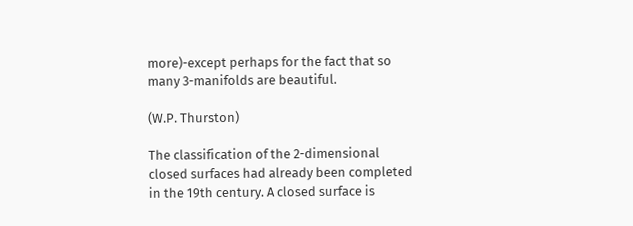more)-except perhaps for the fact that so many 3-manifolds are beautiful.

(W.P. Thurston)

The classification of the 2-dimensional closed surfaces had already been completed in the 19th century. A closed surface is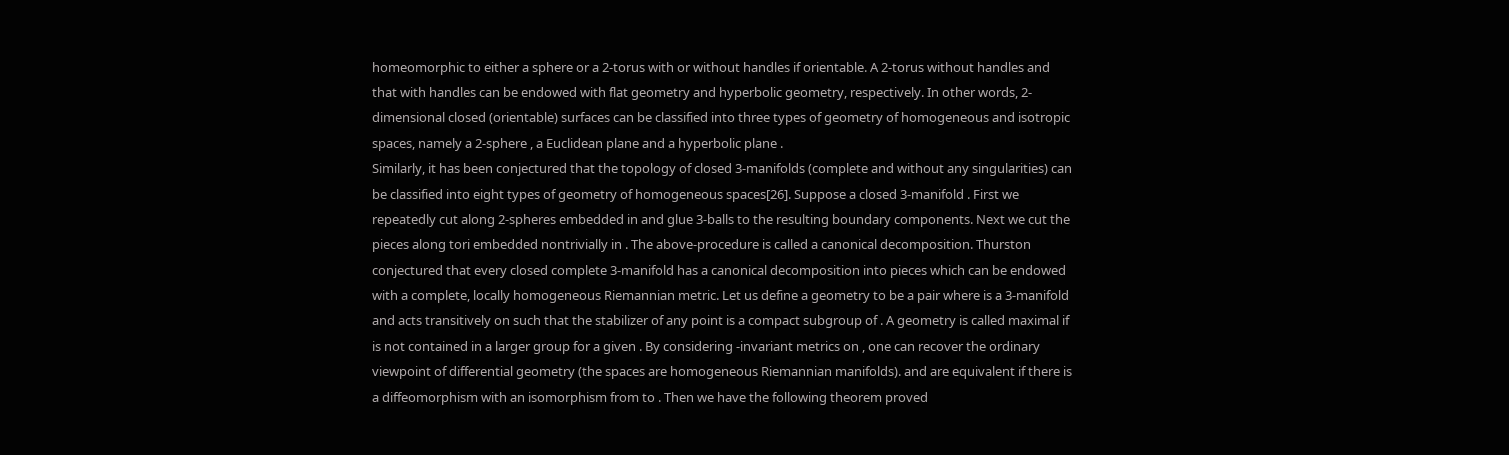homeomorphic to either a sphere or a 2-torus with or without handles if orientable. A 2-torus without handles and that with handles can be endowed with flat geometry and hyperbolic geometry, respectively. In other words, 2-dimensional closed (orientable) surfaces can be classified into three types of geometry of homogeneous and isotropic spaces, namely a 2-sphere , a Euclidean plane and a hyperbolic plane .
Similarly, it has been conjectured that the topology of closed 3-manifolds (complete and without any singularities) can be classified into eight types of geometry of homogeneous spaces[26]. Suppose a closed 3-manifold . First we repeatedly cut along 2-spheres embedded in and glue 3-balls to the resulting boundary components. Next we cut the pieces along tori embedded nontrivially in . The above-procedure is called a canonical decomposition. Thurston conjectured that every closed complete 3-manifold has a canonical decomposition into pieces which can be endowed with a complete, locally homogeneous Riemannian metric. Let us define a geometry to be a pair where is a 3-manifold and acts transitively on such that the stabilizer of any point is a compact subgroup of . A geometry is called maximal if is not contained in a larger group for a given . By considering -invariant metrics on , one can recover the ordinary viewpoint of differential geometry (the spaces are homogeneous Riemannian manifolds). and are equivalent if there is a diffeomorphism with an isomorphism from to . Then we have the following theorem proved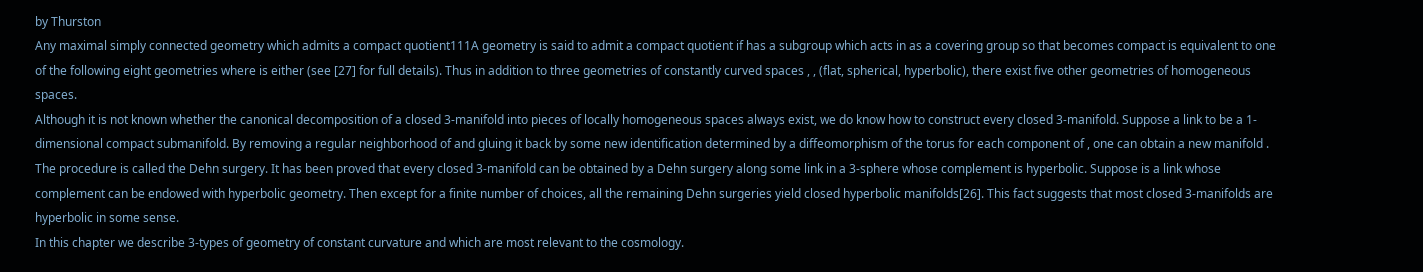by Thurston
Any maximal simply connected geometry which admits a compact quotient111A geometry is said to admit a compact quotient if has a subgroup which acts in as a covering group so that becomes compact is equivalent to one of the following eight geometries where is either (see [27] for full details). Thus in addition to three geometries of constantly curved spaces , , (flat, spherical, hyperbolic), there exist five other geometries of homogeneous spaces.
Although it is not known whether the canonical decomposition of a closed 3-manifold into pieces of locally homogeneous spaces always exist, we do know how to construct every closed 3-manifold. Suppose a link to be a 1-dimensional compact submanifold. By removing a regular neighborhood of and gluing it back by some new identification determined by a diffeomorphism of the torus for each component of , one can obtain a new manifold . The procedure is called the Dehn surgery. It has been proved that every closed 3-manifold can be obtained by a Dehn surgery along some link in a 3-sphere whose complement is hyperbolic. Suppose is a link whose complement can be endowed with hyperbolic geometry. Then except for a finite number of choices, all the remaining Dehn surgeries yield closed hyperbolic manifolds[26]. This fact suggests that most closed 3-manifolds are hyperbolic in some sense.
In this chapter we describe 3-types of geometry of constant curvature and which are most relevant to the cosmology.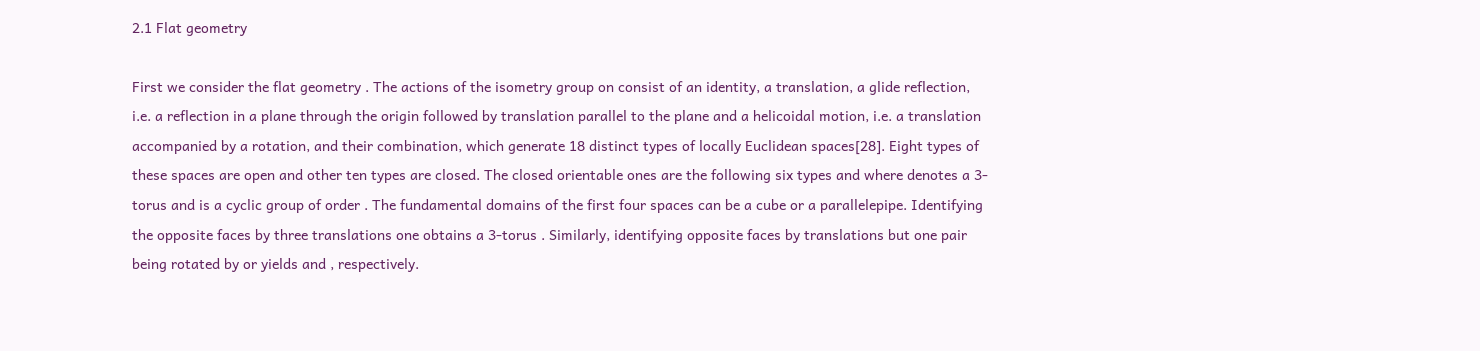2.1 Flat geometry

First we consider the flat geometry . The actions of the isometry group on consist of an identity, a translation, a glide reflection, i.e. a reflection in a plane through the origin followed by translation parallel to the plane and a helicoidal motion, i.e. a translation accompanied by a rotation, and their combination, which generate 18 distinct types of locally Euclidean spaces[28]. Eight types of these spaces are open and other ten types are closed. The closed orientable ones are the following six types and where denotes a 3-torus and is a cyclic group of order . The fundamental domains of the first four spaces can be a cube or a parallelepipe. Identifying the opposite faces by three translations one obtains a 3-torus . Similarly, identifying opposite faces by translations but one pair being rotated by or yields and , respectively.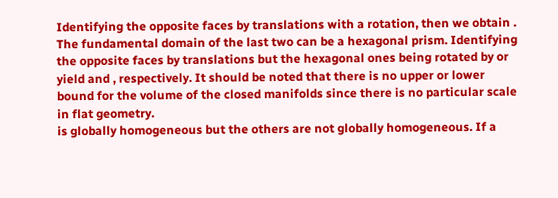Identifying the opposite faces by translations with a rotation, then we obtain . The fundamental domain of the last two can be a hexagonal prism. Identifying the opposite faces by translations but the hexagonal ones being rotated by or yield and , respectively. It should be noted that there is no upper or lower bound for the volume of the closed manifolds since there is no particular scale in flat geometry.
is globally homogeneous but the others are not globally homogeneous. If a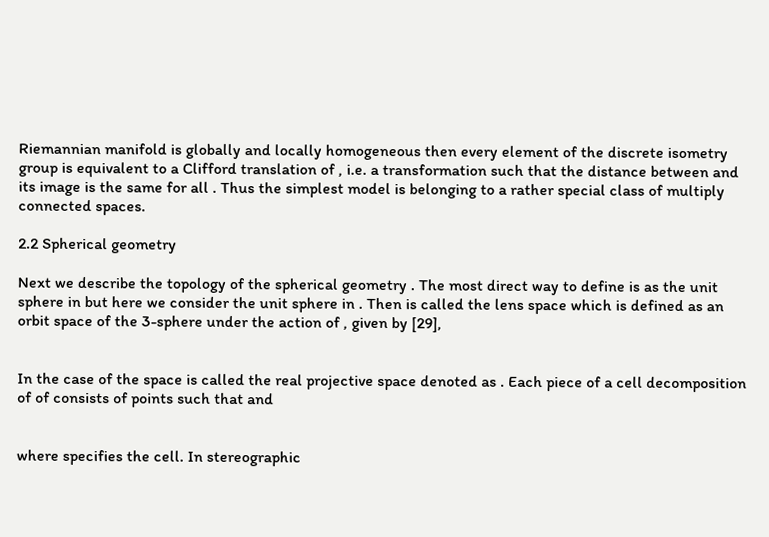Riemannian manifold is globally and locally homogeneous then every element of the discrete isometry group is equivalent to a Clifford translation of , i.e. a transformation such that the distance between and its image is the same for all . Thus the simplest model is belonging to a rather special class of multiply connected spaces.

2.2 Spherical geometry

Next we describe the topology of the spherical geometry . The most direct way to define is as the unit sphere in but here we consider the unit sphere in . Then is called the lens space which is defined as an orbit space of the 3-sphere under the action of , given by [29],


In the case of the space is called the real projective space denoted as . Each piece of a cell decomposition of of consists of points such that and


where specifies the cell. In stereographic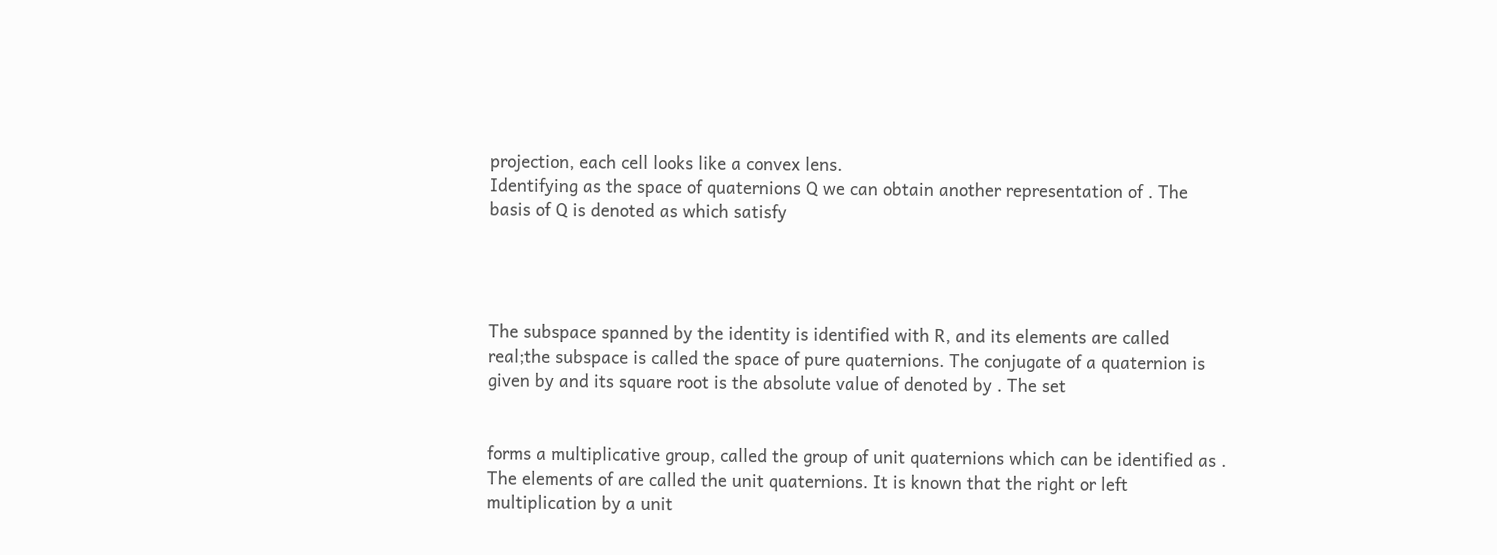projection, each cell looks like a convex lens.
Identifying as the space of quaternions Q we can obtain another representation of . The basis of Q is denoted as which satisfy




The subspace spanned by the identity is identified with R, and its elements are called real;the subspace is called the space of pure quaternions. The conjugate of a quaternion is given by and its square root is the absolute value of denoted by . The set


forms a multiplicative group, called the group of unit quaternions which can be identified as . The elements of are called the unit quaternions. It is known that the right or left multiplication by a unit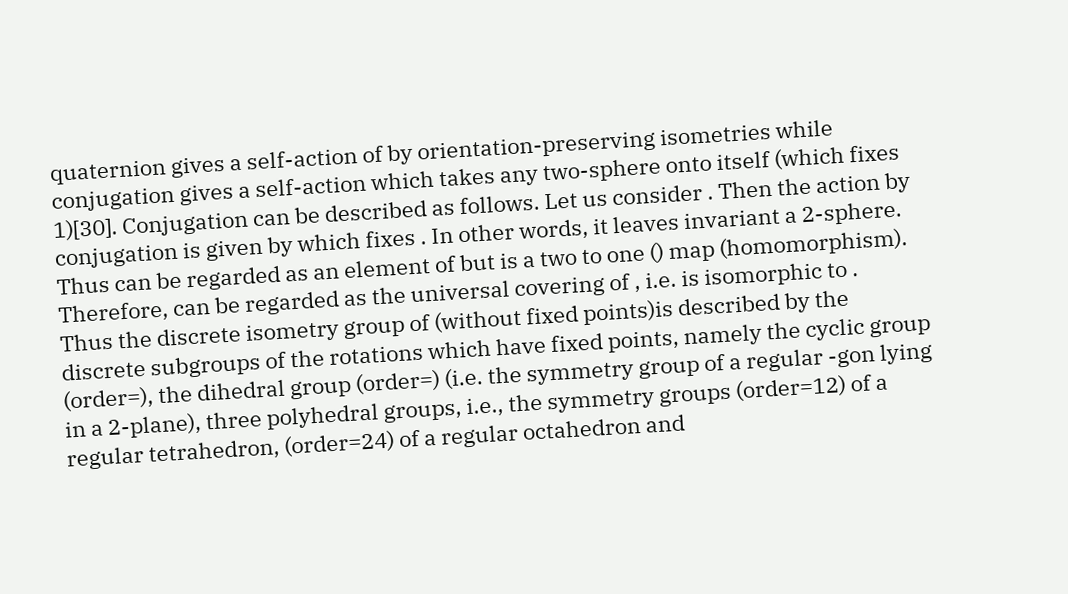quaternion gives a self-action of by orientation-preserving isometries while conjugation gives a self-action which takes any two-sphere onto itself (which fixes 1)[30]. Conjugation can be described as follows. Let us consider . Then the action by conjugation is given by which fixes . In other words, it leaves invariant a 2-sphere. Thus can be regarded as an element of but is a two to one () map (homomorphism). Therefore, can be regarded as the universal covering of , i.e. is isomorphic to .
Thus the discrete isometry group of (without fixed points)is described by the discrete subgroups of the rotations which have fixed points, namely the cyclic group (order=), the dihedral group (order=) (i.e. the symmetry group of a regular -gon lying in a 2-plane), three polyhedral groups, i.e., the symmetry groups (order=12) of a regular tetrahedron, (order=24) of a regular octahedron and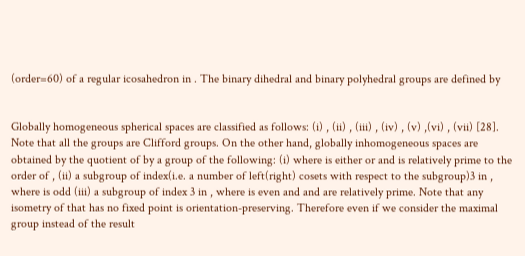(order=60) of a regular icosahedron in . The binary dihedral and binary polyhedral groups are defined by


Globally homogeneous spherical spaces are classified as follows: (i) , (ii) , (iii) , (iv) , (v) ,(vi) , (vii) [28]. Note that all the groups are Clifford groups. On the other hand, globally inhomogeneous spaces are obtained by the quotient of by a group of the following: (i) where is either or and is relatively prime to the order of , (ii) a subgroup of index(i.e. a number of left(right) cosets with respect to the subgroup)3 in , where is odd (iii) a subgroup of index 3 in , where is even and and are relatively prime. Note that any isometry of that has no fixed point is orientation-preserving. Therefore even if we consider the maximal group instead of the result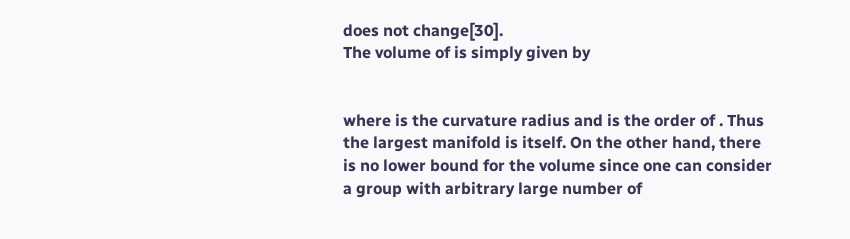does not change[30].
The volume of is simply given by


where is the curvature radius and is the order of . Thus the largest manifold is itself. On the other hand, there is no lower bound for the volume since one can consider a group with arbitrary large number of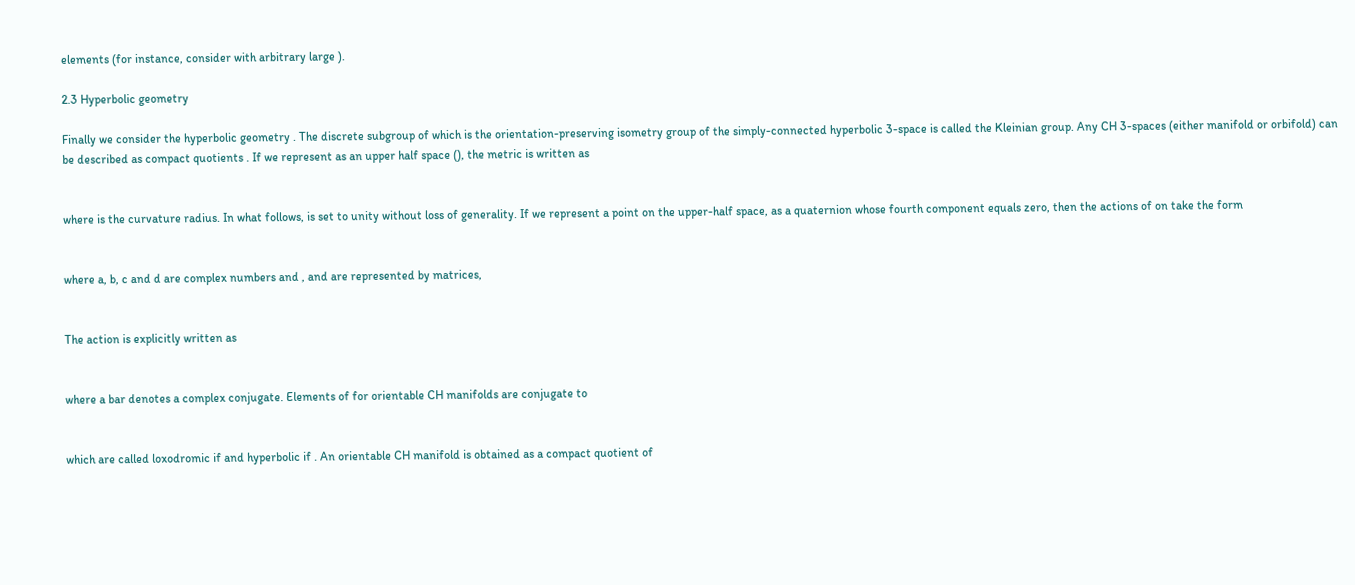elements (for instance, consider with arbitrary large ).

2.3 Hyperbolic geometry

Finally we consider the hyperbolic geometry . The discrete subgroup of which is the orientation-preserving isometry group of the simply-connected hyperbolic 3-space is called the Kleinian group. Any CH 3-spaces (either manifold or orbifold) can be described as compact quotients . If we represent as an upper half space (), the metric is written as


where is the curvature radius. In what follows, is set to unity without loss of generality. If we represent a point on the upper-half space, as a quaternion whose fourth component equals zero, then the actions of on take the form


where a, b, c and d are complex numbers and , and are represented by matrices,


The action is explicitly written as


where a bar denotes a complex conjugate. Elements of for orientable CH manifolds are conjugate to


which are called loxodromic if and hyperbolic if . An orientable CH manifold is obtained as a compact quotient of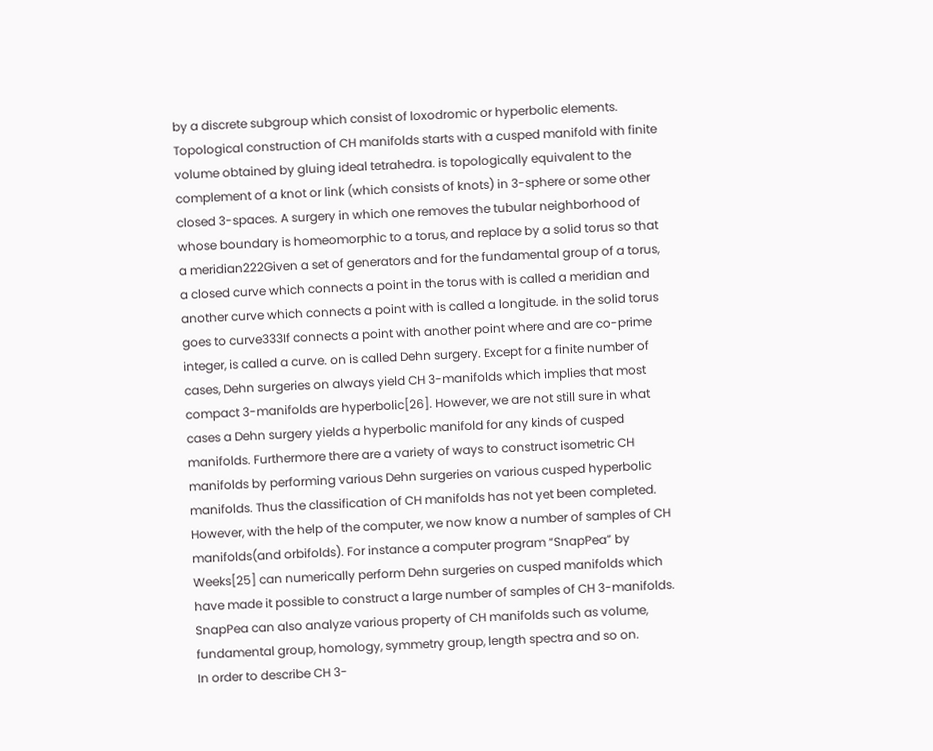by a discrete subgroup which consist of loxodromic or hyperbolic elements.
Topological construction of CH manifolds starts with a cusped manifold with finite volume obtained by gluing ideal tetrahedra. is topologically equivalent to the complement of a knot or link (which consists of knots) in 3-sphere or some other closed 3-spaces. A surgery in which one removes the tubular neighborhood of whose boundary is homeomorphic to a torus, and replace by a solid torus so that a meridian222Given a set of generators and for the fundamental group of a torus, a closed curve which connects a point in the torus with is called a meridian and another curve which connects a point with is called a longitude. in the solid torus goes to curve333If connects a point with another point where and are co-prime integer, is called a curve. on is called Dehn surgery. Except for a finite number of cases, Dehn surgeries on always yield CH 3-manifolds which implies that most compact 3-manifolds are hyperbolic[26]. However, we are not still sure in what cases a Dehn surgery yields a hyperbolic manifold for any kinds of cusped manifolds. Furthermore there are a variety of ways to construct isometric CH manifolds by performing various Dehn surgeries on various cusped hyperbolic manifolds. Thus the classification of CH manifolds has not yet been completed.
However, with the help of the computer, we now know a number of samples of CH manifolds(and orbifolds). For instance a computer program “SnapPea” by Weeks[25] can numerically perform Dehn surgeries on cusped manifolds which have made it possible to construct a large number of samples of CH 3-manifolds. SnapPea can also analyze various property of CH manifolds such as volume, fundamental group, homology, symmetry group, length spectra and so on.
In order to describe CH 3-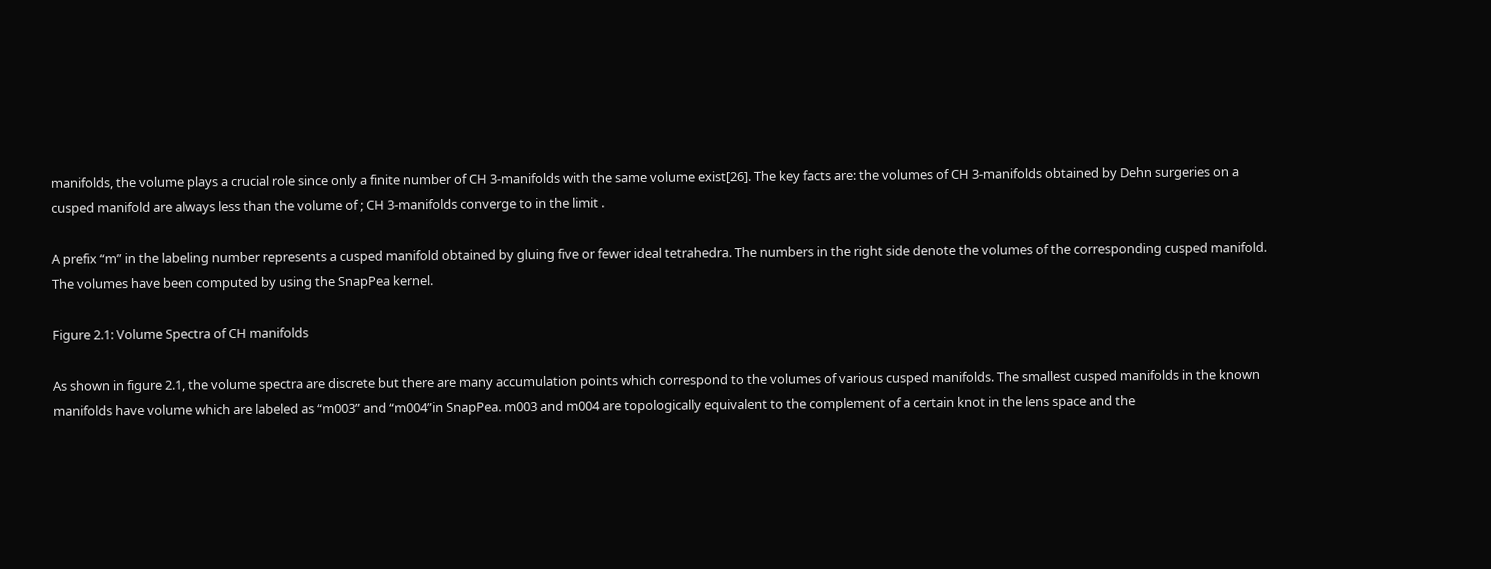manifolds, the volume plays a crucial role since only a finite number of CH 3-manifolds with the same volume exist[26]. The key facts are: the volumes of CH 3-manifolds obtained by Dehn surgeries on a cusped manifold are always less than the volume of ; CH 3-manifolds converge to in the limit .

A prefix “m” in the labeling number represents a cusped manifold obtained by gluing five or fewer ideal tetrahedra. The numbers in the right side denote the volumes of the corresponding cusped manifold. The volumes have been computed by using the SnapPea kernel.

Figure 2.1: Volume Spectra of CH manifolds

As shown in figure 2.1, the volume spectra are discrete but there are many accumulation points which correspond to the volumes of various cusped manifolds. The smallest cusped manifolds in the known manifolds have volume which are labeled as “m003” and “m004”in SnapPea. m003 and m004 are topologically equivalent to the complement of a certain knot in the lens space and the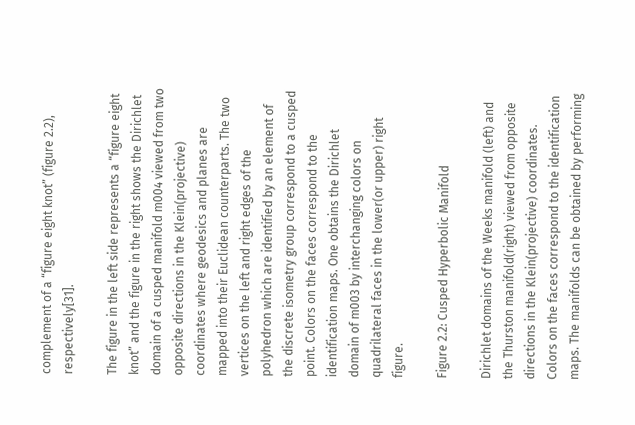complement of a “figure eight knot” (figure 2.2), respectively[31].

The figure in the left side represents a “figure eight knot” and the figure in the right shows the Dirichlet domain of a cusped manifold m004 viewed from two opposite directions in the Klein(projective) coordinates where geodesics and planes are mapped into their Euclidean counterparts. The two vertices on the left and right edges of the polyhedron which are identified by an element of the discrete isometry group correspond to a cusped point. Colors on the faces correspond to the identification maps. One obtains the Dirichlet domain of m003 by interchanging colors on quadrilateral faces in the lower(or upper) right figure.

Figure 2.2: Cusped Hyperbolic Manifold

Dirichlet domains of the Weeks manifold (left) and the Thurston manifold(right) viewed from opposite directions in the Klein(projective) coordinates. Colors on the faces correspond to the identification maps. The manifolds can be obtained by performing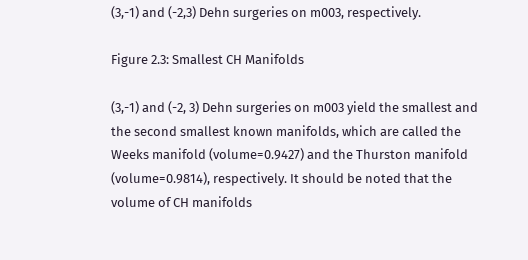(3,-1) and (-2,3) Dehn surgeries on m003, respectively.

Figure 2.3: Smallest CH Manifolds

(3,-1) and (-2, 3) Dehn surgeries on m003 yield the smallest and the second smallest known manifolds, which are called the Weeks manifold (volume=0.9427) and the Thurston manifold (volume=0.9814), respectively. It should be noted that the volume of CH manifolds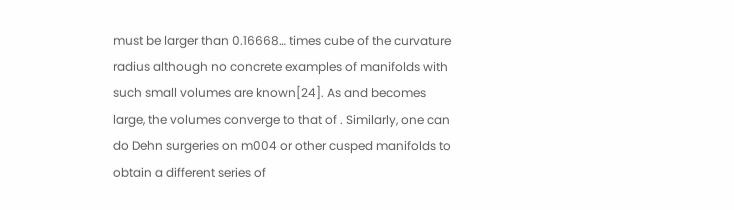must be larger than 0.16668… times cube of the curvature radius although no concrete examples of manifolds with such small volumes are known[24]. As and becomes large, the volumes converge to that of . Similarly, one can do Dehn surgeries on m004 or other cusped manifolds to obtain a different series of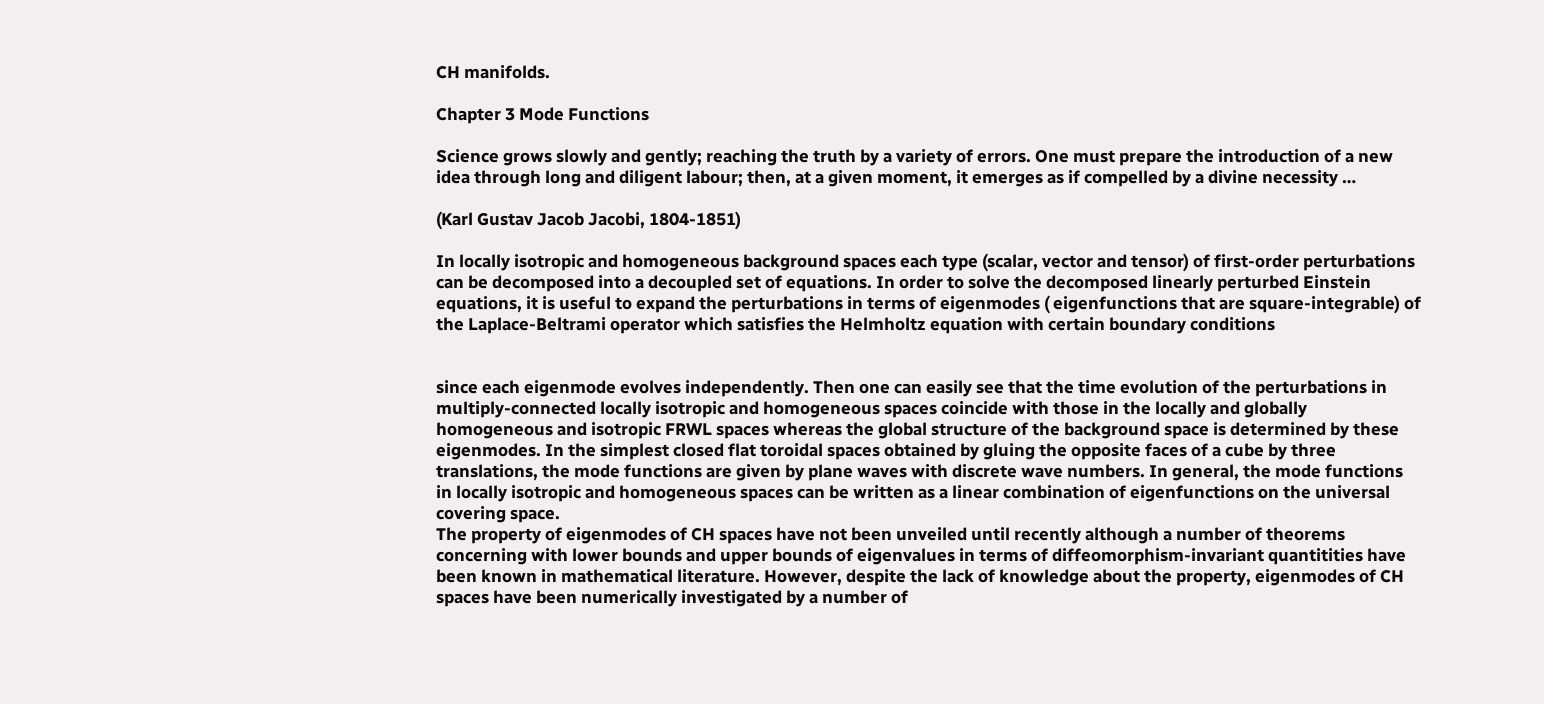CH manifolds.

Chapter 3 Mode Functions

Science grows slowly and gently; reaching the truth by a variety of errors. One must prepare the introduction of a new idea through long and diligent labour; then, at a given moment, it emerges as if compelled by a divine necessity …

(Karl Gustav Jacob Jacobi, 1804-1851)

In locally isotropic and homogeneous background spaces each type (scalar, vector and tensor) of first-order perturbations can be decomposed into a decoupled set of equations. In order to solve the decomposed linearly perturbed Einstein equations, it is useful to expand the perturbations in terms of eigenmodes ( eigenfunctions that are square-integrable) of the Laplace-Beltrami operator which satisfies the Helmholtz equation with certain boundary conditions


since each eigenmode evolves independently. Then one can easily see that the time evolution of the perturbations in multiply-connected locally isotropic and homogeneous spaces coincide with those in the locally and globally homogeneous and isotropic FRWL spaces whereas the global structure of the background space is determined by these eigenmodes. In the simplest closed flat toroidal spaces obtained by gluing the opposite faces of a cube by three translations, the mode functions are given by plane waves with discrete wave numbers. In general, the mode functions in locally isotropic and homogeneous spaces can be written as a linear combination of eigenfunctions on the universal covering space.
The property of eigenmodes of CH spaces have not been unveiled until recently although a number of theorems concerning with lower bounds and upper bounds of eigenvalues in terms of diffeomorphism-invariant quantitities have been known in mathematical literature. However, despite the lack of knowledge about the property, eigenmodes of CH spaces have been numerically investigated by a number of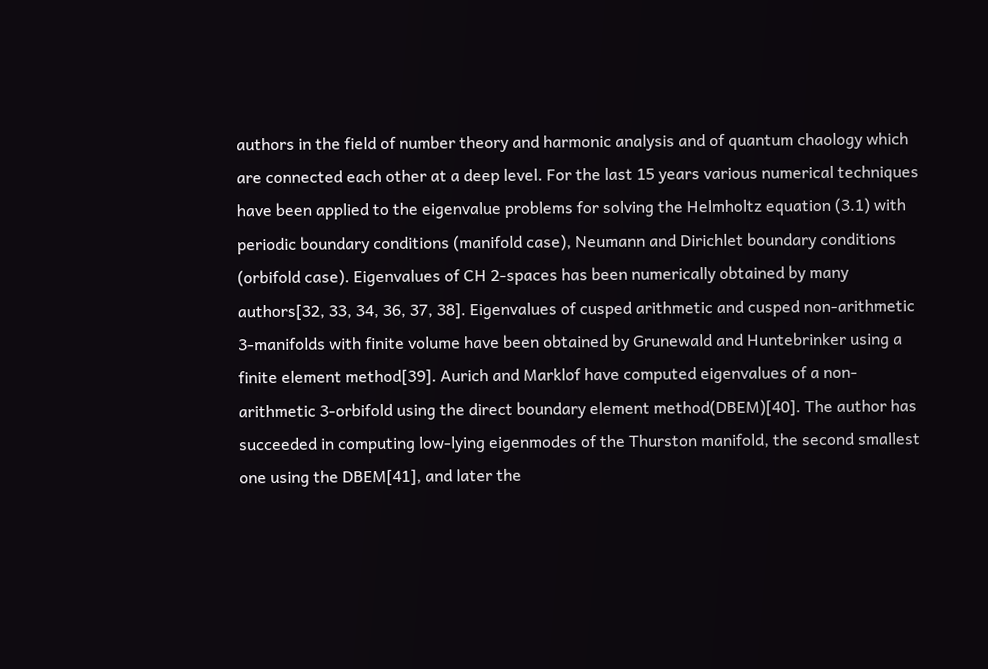authors in the field of number theory and harmonic analysis and of quantum chaology which are connected each other at a deep level. For the last 15 years various numerical techniques have been applied to the eigenvalue problems for solving the Helmholtz equation (3.1) with periodic boundary conditions (manifold case), Neumann and Dirichlet boundary conditions (orbifold case). Eigenvalues of CH 2-spaces has been numerically obtained by many authors[32, 33, 34, 36, 37, 38]. Eigenvalues of cusped arithmetic and cusped non-arithmetic 3-manifolds with finite volume have been obtained by Grunewald and Huntebrinker using a finite element method[39]. Aurich and Marklof have computed eigenvalues of a non-arithmetic 3-orbifold using the direct boundary element method(DBEM)[40]. The author has succeeded in computing low-lying eigenmodes of the Thurston manifold, the second smallest one using the DBEM[41], and later the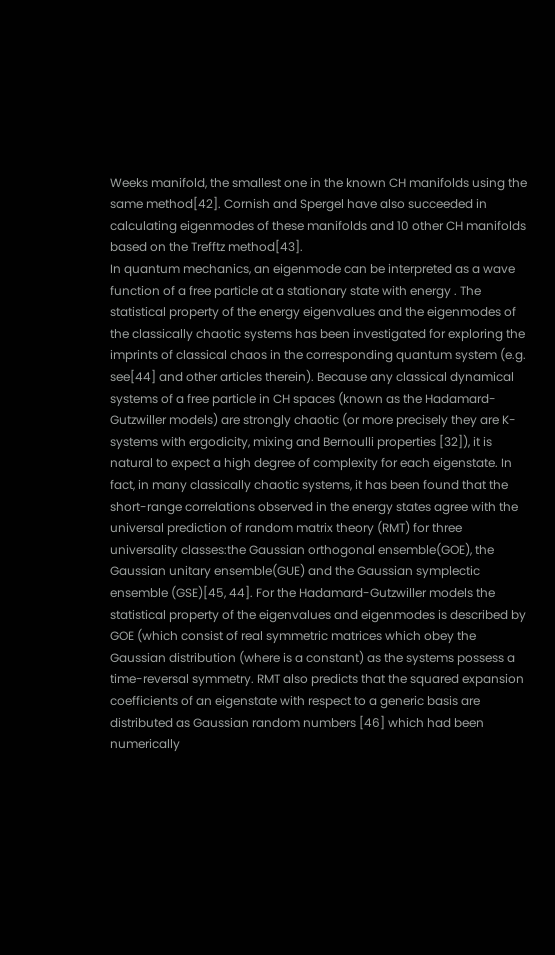Weeks manifold, the smallest one in the known CH manifolds using the same method[42]. Cornish and Spergel have also succeeded in calculating eigenmodes of these manifolds and 10 other CH manifolds based on the Trefftz method[43].
In quantum mechanics, an eigenmode can be interpreted as a wave function of a free particle at a stationary state with energy . The statistical property of the energy eigenvalues and the eigenmodes of the classically chaotic systems has been investigated for exploring the imprints of classical chaos in the corresponding quantum system (e.g. see[44] and other articles therein). Because any classical dynamical systems of a free particle in CH spaces (known as the Hadamard-Gutzwiller models) are strongly chaotic (or more precisely they are K-systems with ergodicity, mixing and Bernoulli properties [32]), it is natural to expect a high degree of complexity for each eigenstate. In fact, in many classically chaotic systems, it has been found that the short-range correlations observed in the energy states agree with the universal prediction of random matrix theory (RMT) for three universality classes:the Gaussian orthogonal ensemble(GOE), the Gaussian unitary ensemble(GUE) and the Gaussian symplectic ensemble (GSE)[45, 44]. For the Hadamard-Gutzwiller models the statistical property of the eigenvalues and eigenmodes is described by GOE (which consist of real symmetric matrices which obey the Gaussian distribution (where is a constant) as the systems possess a time-reversal symmetry. RMT also predicts that the squared expansion coefficients of an eigenstate with respect to a generic basis are distributed as Gaussian random numbers [46] which had been numerically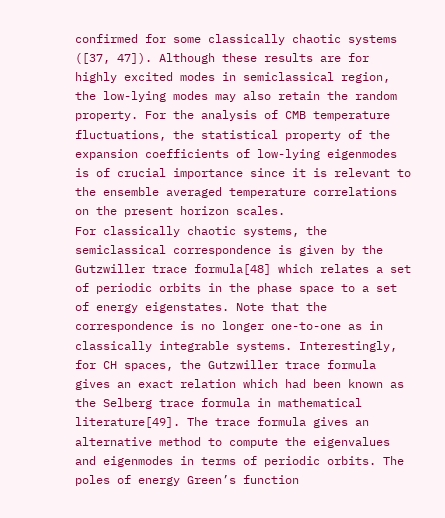confirmed for some classically chaotic systems ([37, 47]). Although these results are for highly excited modes in semiclassical region, the low-lying modes may also retain the random property. For the analysis of CMB temperature fluctuations, the statistical property of the expansion coefficients of low-lying eigenmodes is of crucial importance since it is relevant to the ensemble averaged temperature correlations on the present horizon scales.
For classically chaotic systems, the semiclassical correspondence is given by the Gutzwiller trace formula[48] which relates a set of periodic orbits in the phase space to a set of energy eigenstates. Note that the correspondence is no longer one-to-one as in classically integrable systems. Interestingly, for CH spaces, the Gutzwiller trace formula gives an exact relation which had been known as the Selberg trace formula in mathematical literature[49]. The trace formula gives an alternative method to compute the eigenvalues and eigenmodes in terms of periodic orbits. The poles of energy Green’s function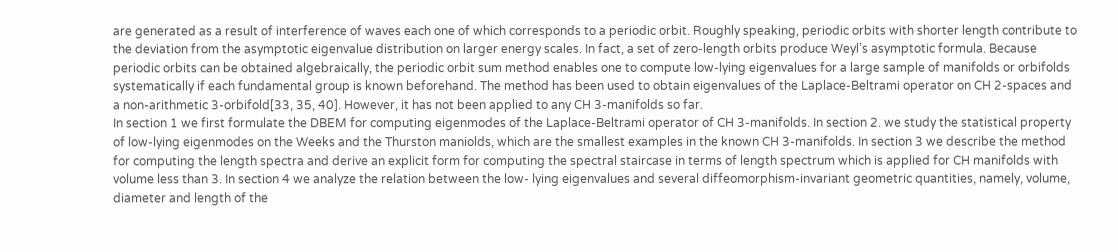are generated as a result of interference of waves each one of which corresponds to a periodic orbit. Roughly speaking, periodic orbits with shorter length contribute to the deviation from the asymptotic eigenvalue distribution on larger energy scales. In fact, a set of zero-length orbits produce Weyl’s asymptotic formula. Because periodic orbits can be obtained algebraically, the periodic orbit sum method enables one to compute low-lying eigenvalues for a large sample of manifolds or orbifolds systematically if each fundamental group is known beforehand. The method has been used to obtain eigenvalues of the Laplace-Beltrami operator on CH 2-spaces and a non-arithmetic 3-orbifold[33, 35, 40]. However, it has not been applied to any CH 3-manifolds so far.
In section 1 we first formulate the DBEM for computing eigenmodes of the Laplace-Beltrami operator of CH 3-manifolds. In section 2. we study the statistical property of low-lying eigenmodes on the Weeks and the Thurston maniolds, which are the smallest examples in the known CH 3-manifolds. In section 3 we describe the method for computing the length spectra and derive an explicit form for computing the spectral staircase in terms of length spectrum which is applied for CH manifolds with volume less than 3. In section 4 we analyze the relation between the low- lying eigenvalues and several diffeomorphism-invariant geometric quantities, namely, volume, diameter and length of the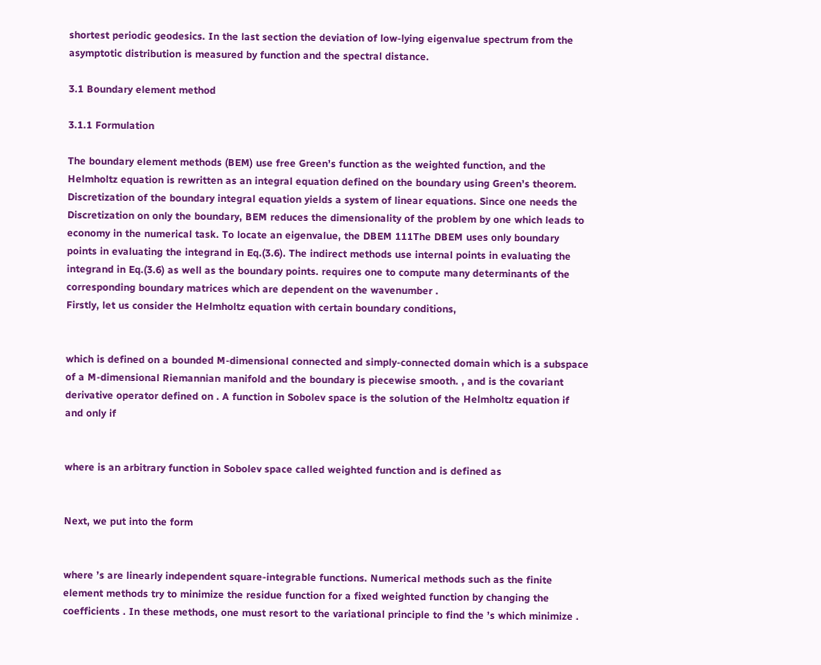shortest periodic geodesics. In the last section the deviation of low-lying eigenvalue spectrum from the asymptotic distribution is measured by function and the spectral distance.

3.1 Boundary element method

3.1.1 Formulation

The boundary element methods (BEM) use free Green’s function as the weighted function, and the Helmholtz equation is rewritten as an integral equation defined on the boundary using Green’s theorem. Discretization of the boundary integral equation yields a system of linear equations. Since one needs the Discretization on only the boundary, BEM reduces the dimensionality of the problem by one which leads to economy in the numerical task. To locate an eigenvalue, the DBEM 111The DBEM uses only boundary points in evaluating the integrand in Eq.(3.6). The indirect methods use internal points in evaluating the integrand in Eq.(3.6) as well as the boundary points. requires one to compute many determinants of the corresponding boundary matrices which are dependent on the wavenumber .
Firstly, let us consider the Helmholtz equation with certain boundary conditions,


which is defined on a bounded M-dimensional connected and simply-connected domain which is a subspace of a M-dimensional Riemannian manifold and the boundary is piecewise smooth. , and is the covariant derivative operator defined on . A function in Sobolev space is the solution of the Helmholtz equation if and only if


where is an arbitrary function in Sobolev space called weighted function and is defined as


Next, we put into the form


where ’s are linearly independent square-integrable functions. Numerical methods such as the finite element methods try to minimize the residue function for a fixed weighted function by changing the coefficients . In these methods, one must resort to the variational principle to find the ’s which minimize .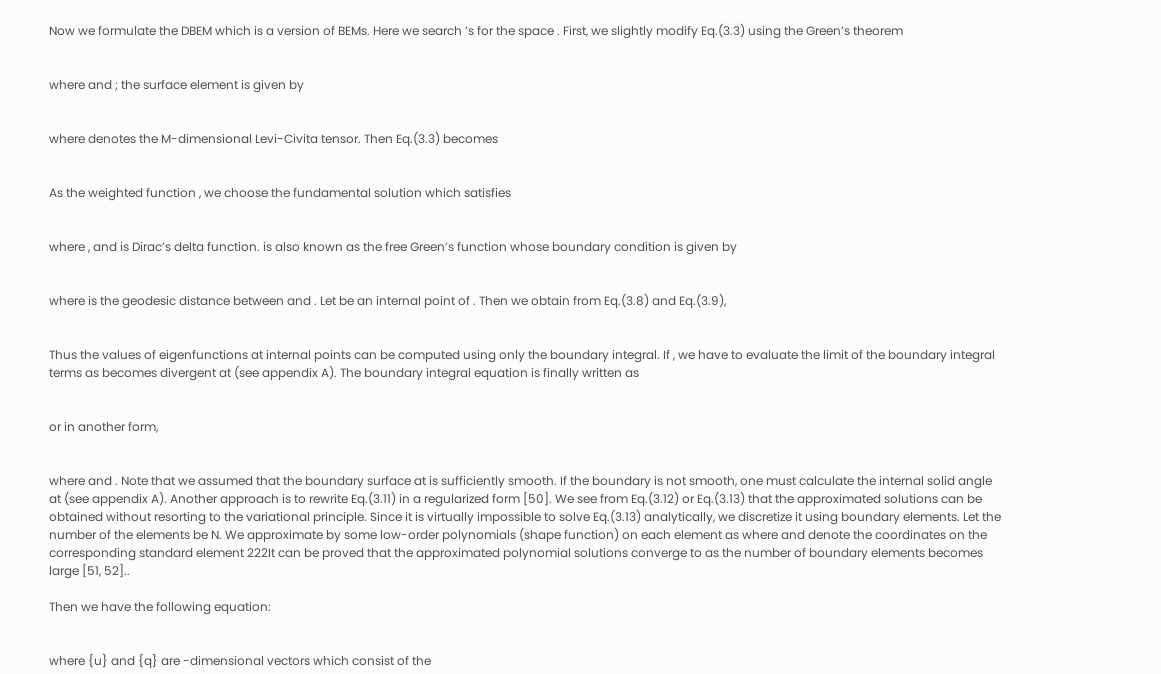Now we formulate the DBEM which is a version of BEMs. Here we search ’s for the space . First, we slightly modify Eq.(3.3) using the Green’s theorem


where and ; the surface element is given by


where denotes the M-dimensional Levi-Civita tensor. Then Eq.(3.3) becomes


As the weighted function , we choose the fundamental solution which satisfies


where , and is Dirac’s delta function. is also known as the free Green’s function whose boundary condition is given by


where is the geodesic distance between and . Let be an internal point of . Then we obtain from Eq.(3.8) and Eq.(3.9),


Thus the values of eigenfunctions at internal points can be computed using only the boundary integral. If , we have to evaluate the limit of the boundary integral terms as becomes divergent at (see appendix A). The boundary integral equation is finally written as


or in another form,


where and . Note that we assumed that the boundary surface at is sufficiently smooth. If the boundary is not smooth, one must calculate the internal solid angle at (see appendix A). Another approach is to rewrite Eq.(3.11) in a regularized form [50]. We see from Eq.(3.12) or Eq.(3.13) that the approximated solutions can be obtained without resorting to the variational principle. Since it is virtually impossible to solve Eq.(3.13) analytically, we discretize it using boundary elements. Let the number of the elements be N. We approximate by some low-order polynomials (shape function) on each element as where and denote the coordinates on the corresponding standard element 222It can be proved that the approximated polynomial solutions converge to as the number of boundary elements becomes large [51, 52]..

Then we have the following equation:


where {u} and {q} are -dimensional vectors which consist of the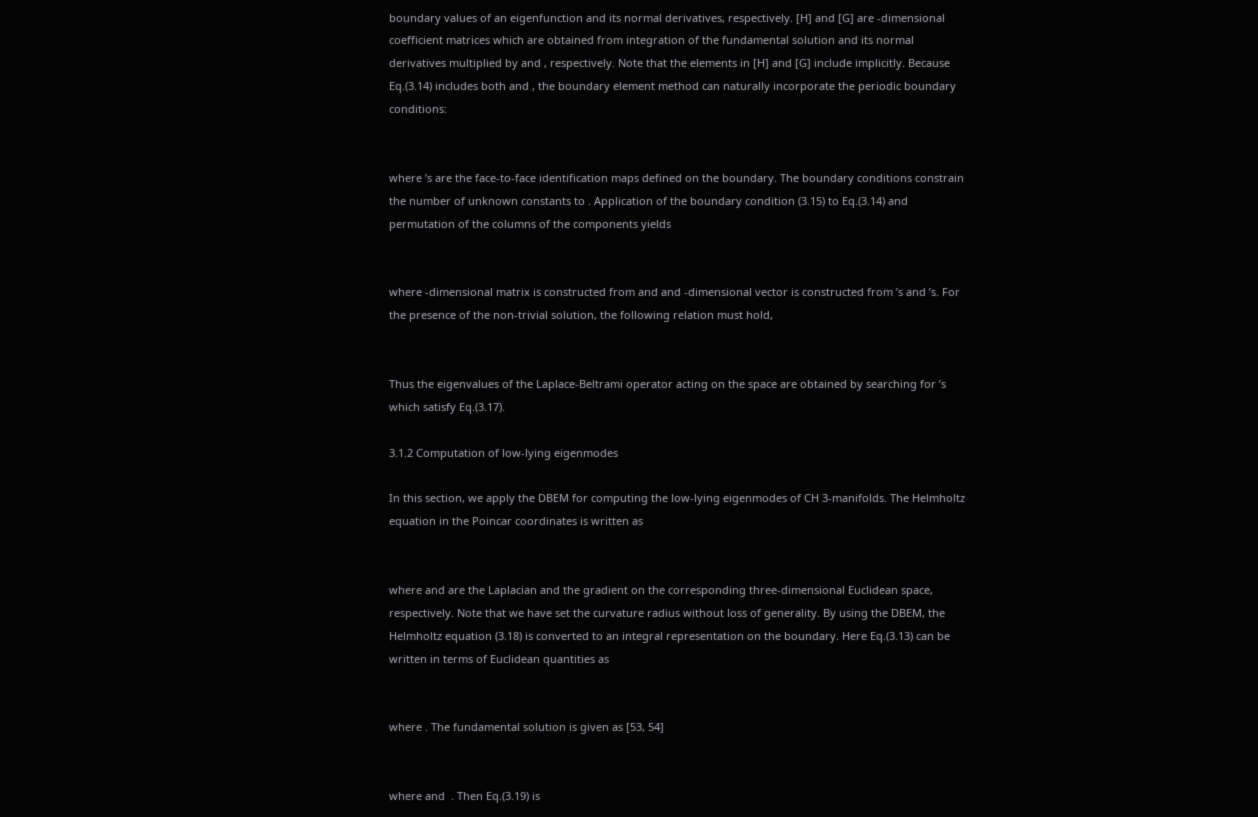boundary values of an eigenfunction and its normal derivatives, respectively. [H] and [G] are -dimensional coefficient matrices which are obtained from integration of the fundamental solution and its normal derivatives multiplied by and , respectively. Note that the elements in [H] and [G] include implicitly. Because Eq.(3.14) includes both and , the boundary element method can naturally incorporate the periodic boundary conditions:


where ’s are the face-to-face identification maps defined on the boundary. The boundary conditions constrain the number of unknown constants to . Application of the boundary condition (3.15) to Eq.(3.14) and permutation of the columns of the components yields


where -dimensional matrix is constructed from and and -dimensional vector is constructed from ’s and ’s. For the presence of the non-trivial solution, the following relation must hold,


Thus the eigenvalues of the Laplace-Beltrami operator acting on the space are obtained by searching for ’s which satisfy Eq.(3.17).

3.1.2 Computation of low-lying eigenmodes

In this section, we apply the DBEM for computing the low-lying eigenmodes of CH 3-manifolds. The Helmholtz equation in the Poincar coordinates is written as


where and are the Laplacian and the gradient on the corresponding three-dimensional Euclidean space, respectively. Note that we have set the curvature radius without loss of generality. By using the DBEM, the Helmholtz equation (3.18) is converted to an integral representation on the boundary. Here Eq.(3.13) can be written in terms of Euclidean quantities as


where . The fundamental solution is given as [53, 54]


where and  . Then Eq.(3.19) is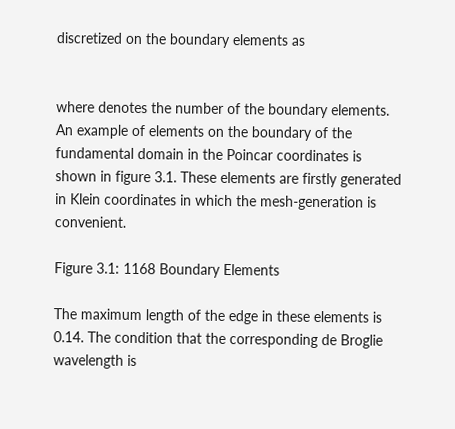discretized on the boundary elements as


where denotes the number of the boundary elements. An example of elements on the boundary of the fundamental domain in the Poincar coordinates is shown in figure 3.1. These elements are firstly generated in Klein coordinates in which the mesh-generation is convenient.

Figure 3.1: 1168 Boundary Elements

The maximum length of the edge in these elements is 0.14. The condition that the corresponding de Broglie wavelength is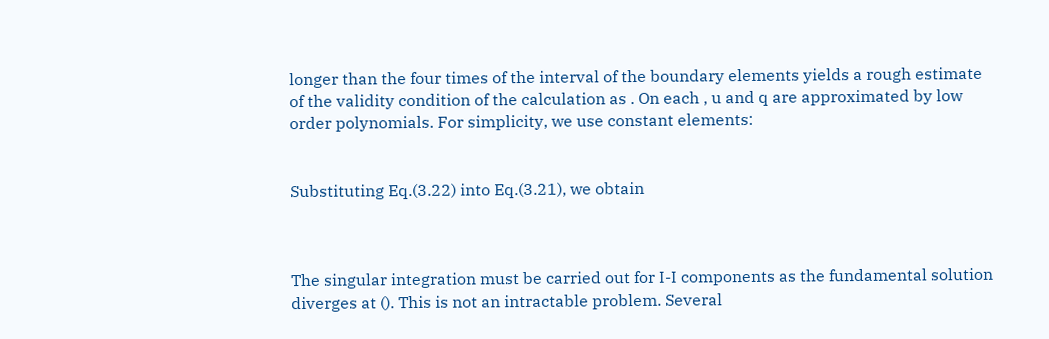longer than the four times of the interval of the boundary elements yields a rough estimate of the validity condition of the calculation as . On each , u and q are approximated by low order polynomials. For simplicity, we use constant elements:


Substituting Eq.(3.22) into Eq.(3.21), we obtain



The singular integration must be carried out for I-I components as the fundamental solution diverges at (). This is not an intractable problem. Several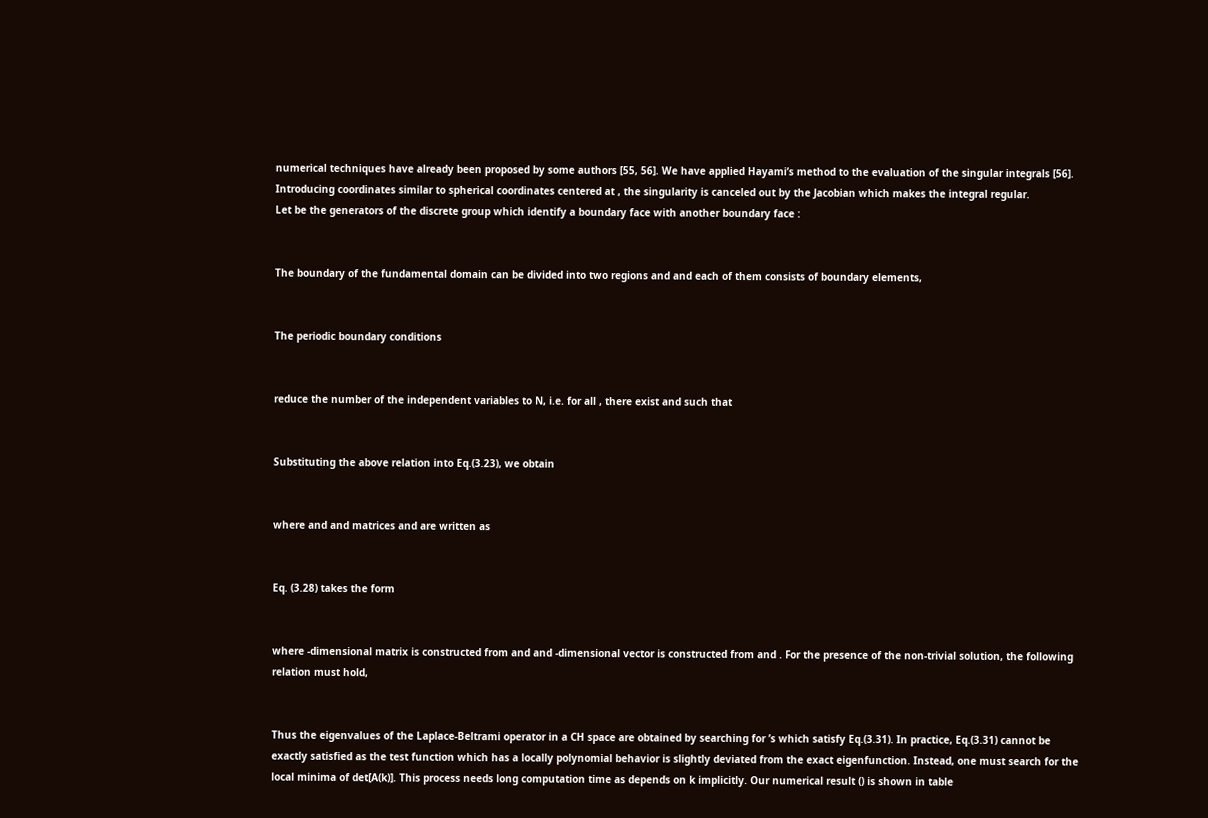numerical techniques have already been proposed by some authors [55, 56]. We have applied Hayami’s method to the evaluation of the singular integrals [56]. Introducing coordinates similar to spherical coordinates centered at , the singularity is canceled out by the Jacobian which makes the integral regular.
Let be the generators of the discrete group which identify a boundary face with another boundary face :


The boundary of the fundamental domain can be divided into two regions and and each of them consists of boundary elements,


The periodic boundary conditions


reduce the number of the independent variables to N, i.e. for all , there exist and such that


Substituting the above relation into Eq.(3.23), we obtain


where and and matrices and are written as


Eq. (3.28) takes the form


where -dimensional matrix is constructed from and and -dimensional vector is constructed from and . For the presence of the non-trivial solution, the following relation must hold,


Thus the eigenvalues of the Laplace-Beltrami operator in a CH space are obtained by searching for ’s which satisfy Eq.(3.31). In practice, Eq.(3.31) cannot be exactly satisfied as the test function which has a locally polynomial behavior is slightly deviated from the exact eigenfunction. Instead, one must search for the local minima of det[A(k)]. This process needs long computation time as depends on k implicitly. Our numerical result () is shown in table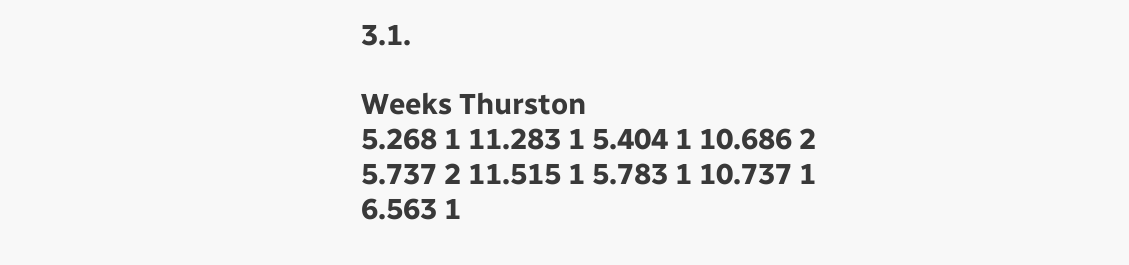3.1.

Weeks Thurston
5.268 1 11.283 1 5.404 1 10.686 2
5.737 2 11.515 1 5.783 1 10.737 1
6.563 1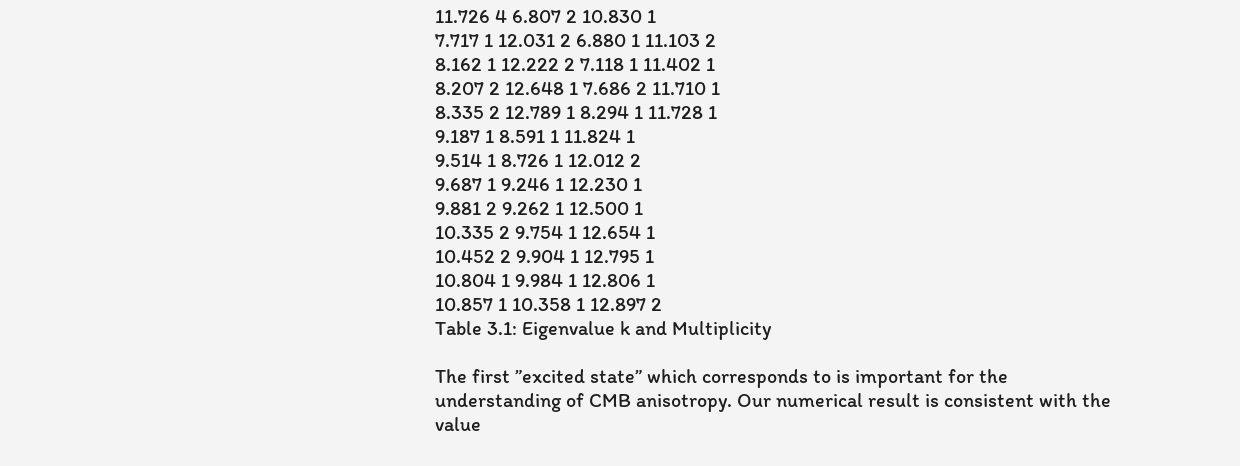11.726 4 6.807 2 10.830 1
7.717 1 12.031 2 6.880 1 11.103 2
8.162 1 12.222 2 7.118 1 11.402 1
8.207 2 12.648 1 7.686 2 11.710 1
8.335 2 12.789 1 8.294 1 11.728 1
9.187 1 8.591 1 11.824 1
9.514 1 8.726 1 12.012 2
9.687 1 9.246 1 12.230 1
9.881 2 9.262 1 12.500 1
10.335 2 9.754 1 12.654 1
10.452 2 9.904 1 12.795 1
10.804 1 9.984 1 12.806 1
10.857 1 10.358 1 12.897 2
Table 3.1: Eigenvalue k and Multiplicity

The first ”excited state” which corresponds to is important for the understanding of CMB anisotropy. Our numerical result is consistent with the value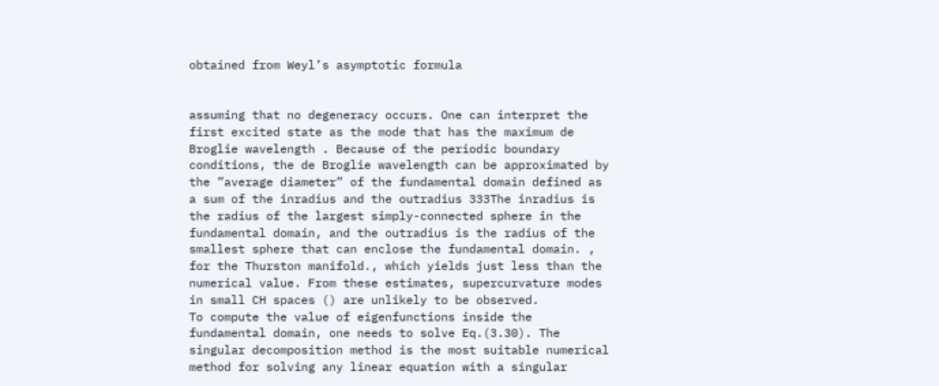obtained from Weyl’s asymptotic formula


assuming that no degeneracy occurs. One can interpret the first excited state as the mode that has the maximum de Broglie wavelength . Because of the periodic boundary conditions, the de Broglie wavelength can be approximated by the ”average diameter” of the fundamental domain defined as a sum of the inradius and the outradius 333The inradius is the radius of the largest simply-connected sphere in the fundamental domain, and the outradius is the radius of the smallest sphere that can enclose the fundamental domain. , for the Thurston manifold., which yields just less than the numerical value. From these estimates, supercurvature modes in small CH spaces () are unlikely to be observed.
To compute the value of eigenfunctions inside the fundamental domain, one needs to solve Eq.(3.30). The singular decomposition method is the most suitable numerical method for solving any linear equation with a singular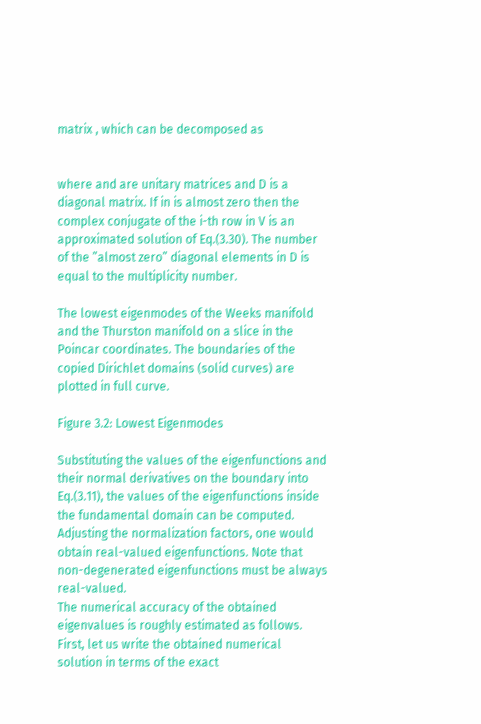matrix , which can be decomposed as


where and are unitary matrices and D is a diagonal matrix. If in is almost zero then the complex conjugate of the i-th row in V is an approximated solution of Eq.(3.30). The number of the ”almost zero” diagonal elements in D is equal to the multiplicity number.

The lowest eigenmodes of the Weeks manifold and the Thurston manifold on a slice in the Poincar coordinates. The boundaries of the copied Dirichlet domains (solid curves) are plotted in full curve.

Figure 3.2: Lowest Eigenmodes

Substituting the values of the eigenfunctions and their normal derivatives on the boundary into Eq.(3.11), the values of the eigenfunctions inside the fundamental domain can be computed. Adjusting the normalization factors, one would obtain real-valued eigenfunctions. Note that non-degenerated eigenfunctions must be always real-valued.
The numerical accuracy of the obtained eigenvalues is roughly estimated as follows. First, let us write the obtained numerical solution in terms of the exact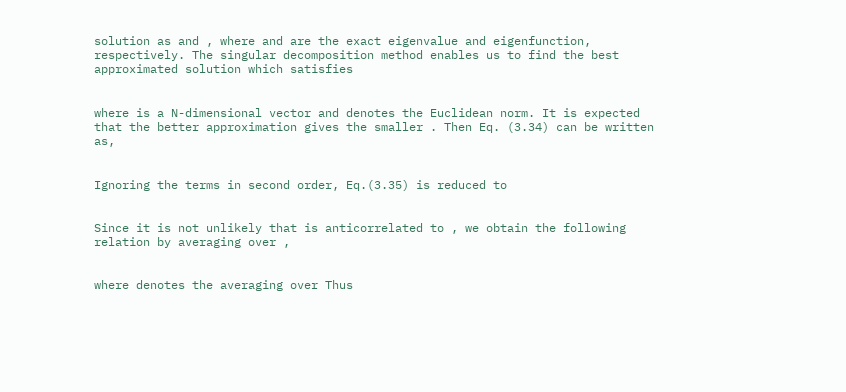solution as and , where and are the exact eigenvalue and eigenfunction, respectively. The singular decomposition method enables us to find the best approximated solution which satisfies


where is a N-dimensional vector and denotes the Euclidean norm. It is expected that the better approximation gives the smaller . Then Eq. (3.34) can be written as,


Ignoring the terms in second order, Eq.(3.35) is reduced to


Since it is not unlikely that is anticorrelated to , we obtain the following relation by averaging over ,


where denotes the averaging over Thus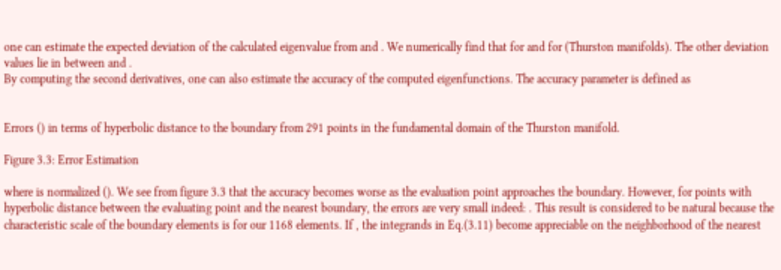one can estimate the expected deviation of the calculated eigenvalue from and . We numerically find that for and for (Thurston manifolds). The other deviation values lie in between and .
By computing the second derivatives, one can also estimate the accuracy of the computed eigenfunctions. The accuracy parameter is defined as


Errors () in terms of hyperbolic distance to the boundary from 291 points in the fundamental domain of the Thurston manifold.

Figure 3.3: Error Estimation

where is normalized (). We see from figure 3.3 that the accuracy becomes worse as the evaluation point approaches the boundary. However, for points with hyperbolic distance between the evaluating point and the nearest boundary, the errors are very small indeed: . This result is considered to be natural because the characteristic scale of the boundary elements is for our 1168 elements. If , the integrands in Eq.(3.11) become appreciable on the neighborhood of the nearest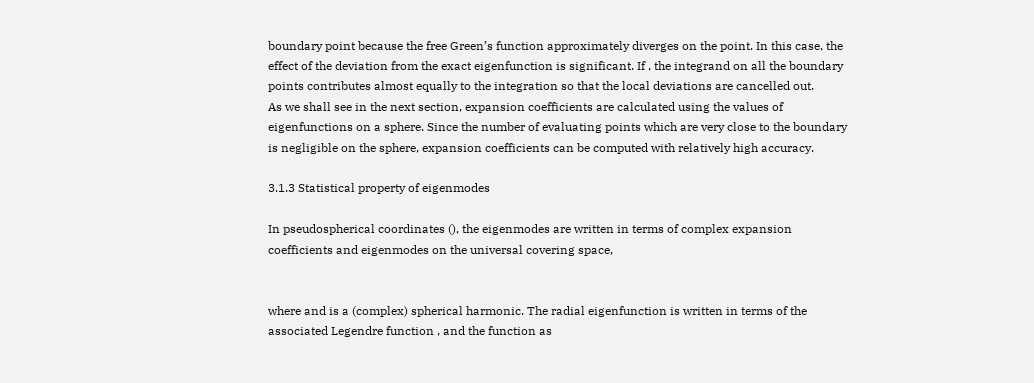boundary point because the free Green’s function approximately diverges on the point. In this case, the effect of the deviation from the exact eigenfunction is significant. If , the integrand on all the boundary points contributes almost equally to the integration so that the local deviations are cancelled out.
As we shall see in the next section, expansion coefficients are calculated using the values of eigenfunctions on a sphere. Since the number of evaluating points which are very close to the boundary is negligible on the sphere, expansion coefficients can be computed with relatively high accuracy.

3.1.3 Statistical property of eigenmodes

In pseudospherical coordinates (), the eigenmodes are written in terms of complex expansion coefficients and eigenmodes on the universal covering space,


where and is a (complex) spherical harmonic. The radial eigenfunction is written in terms of the associated Legendre function , and the function as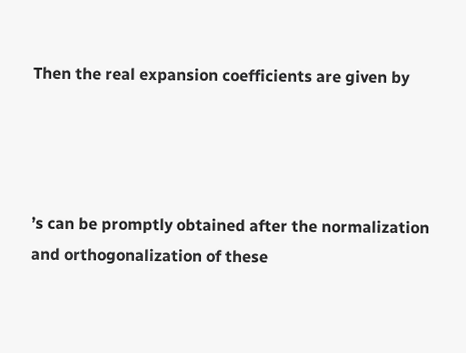Then the real expansion coefficients are given by




’s can be promptly obtained after the normalization and orthogonalization of these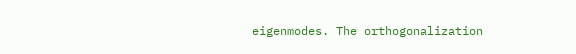eigenmodes. The orthogonalization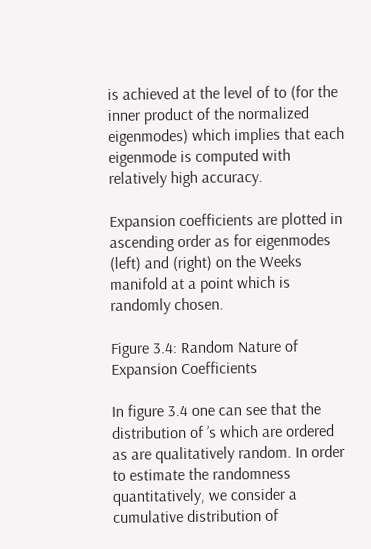is achieved at the level of to (for the inner product of the normalized eigenmodes) which implies that each eigenmode is computed with relatively high accuracy.

Expansion coefficients are plotted in ascending order as for eigenmodes (left) and (right) on the Weeks manifold at a point which is randomly chosen.

Figure 3.4: Random Nature of Expansion Coefficients

In figure 3.4 one can see that the distribution of ’s which are ordered as are qualitatively random. In order to estimate the randomness quantitatively, we consider a cumulative distribution of